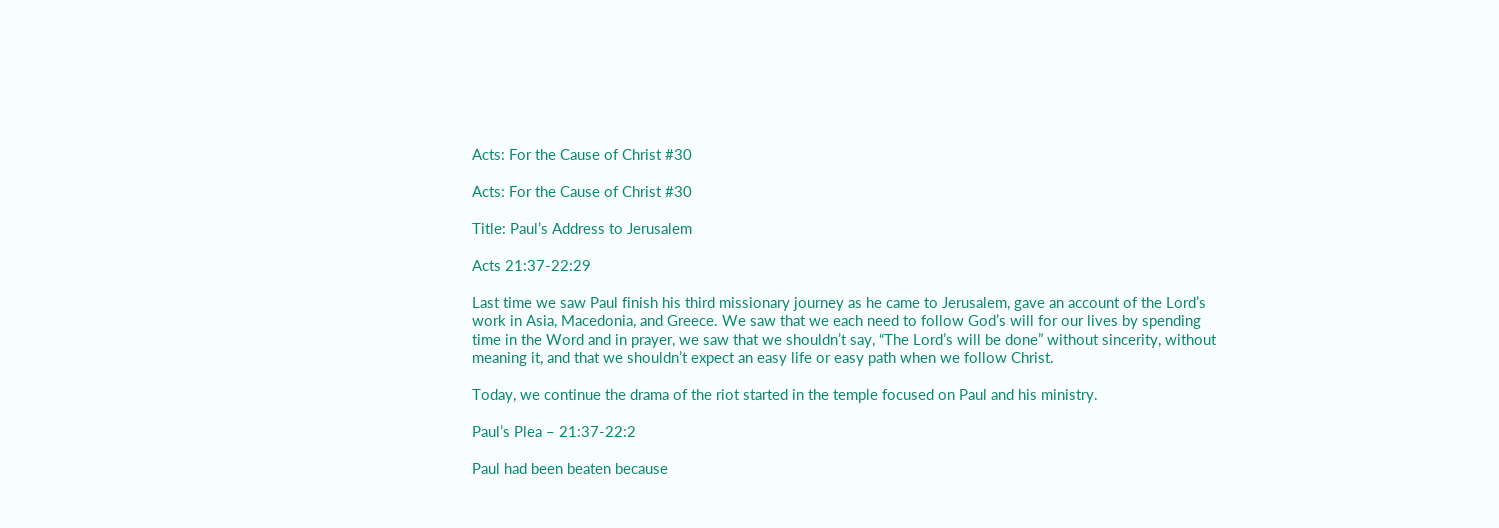Acts: For the Cause of Christ #30

Acts: For the Cause of Christ #30

Title: Paul’s Address to Jerusalem

Acts 21:37-22:29

Last time we saw Paul finish his third missionary journey as he came to Jerusalem, gave an account of the Lord’s work in Asia, Macedonia, and Greece. We saw that we each need to follow God’s will for our lives by spending time in the Word and in prayer, we saw that we shouldn’t say, “The Lord’s will be done” without sincerity, without meaning it, and that we shouldn’t expect an easy life or easy path when we follow Christ.

Today, we continue the drama of the riot started in the temple focused on Paul and his ministry.

Paul’s Plea – 21:37-22:2

Paul had been beaten because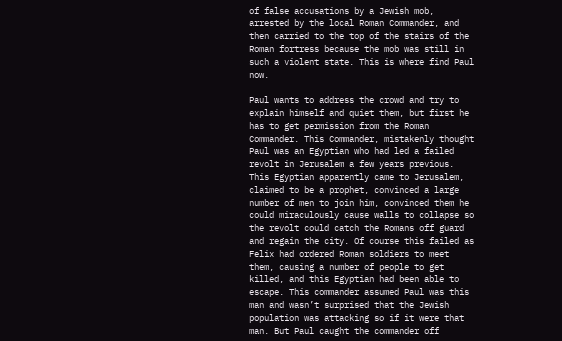of false accusations by a Jewish mob, arrested by the local Roman Commander, and then carried to the top of the stairs of the Roman fortress because the mob was still in such a violent state. This is where find Paul now.

Paul wants to address the crowd and try to explain himself and quiet them, but first he has to get permission from the Roman Commander. This Commander, mistakenly thought Paul was an Egyptian who had led a failed revolt in Jerusalem a few years previous. This Egyptian apparently came to Jerusalem, claimed to be a prophet, convinced a large number of men to join him, convinced them he could miraculously cause walls to collapse so the revolt could catch the Romans off guard and regain the city. Of course this failed as Felix had ordered Roman soldiers to meet them, causing a number of people to get killed, and this Egyptian had been able to escape. This commander assumed Paul was this man and wasn’t surprised that the Jewish population was attacking so if it were that man. But Paul caught the commander off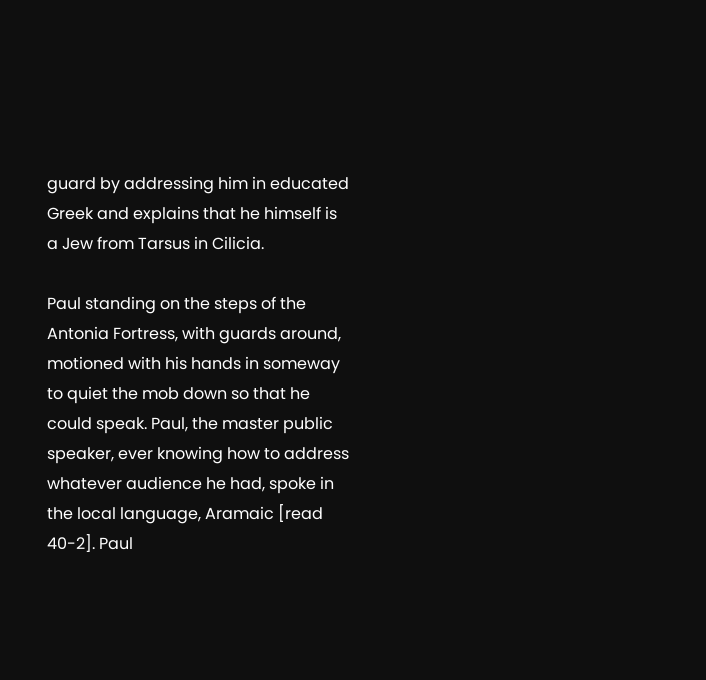guard by addressing him in educated Greek and explains that he himself is a Jew from Tarsus in Cilicia.

Paul standing on the steps of the Antonia Fortress, with guards around, motioned with his hands in someway to quiet the mob down so that he could speak. Paul, the master public speaker, ever knowing how to address whatever audience he had, spoke in the local language, Aramaic [read 40-2]. Paul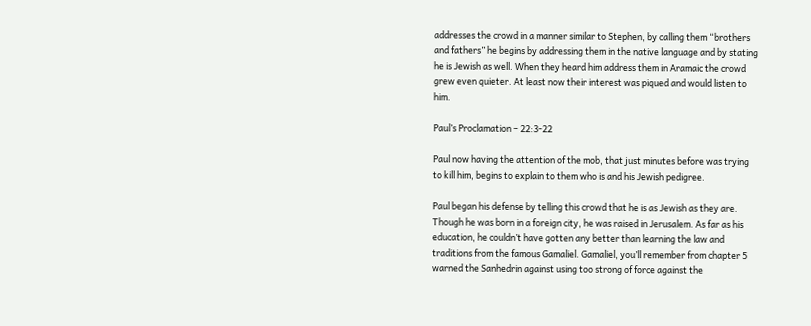addresses the crowd in a manner similar to Stephen, by calling them “brothers and fathers” he begins by addressing them in the native language and by stating he is Jewish as well. When they heard him address them in Aramaic the crowd grew even quieter. At least now their interest was piqued and would listen to him.

Paul’s Proclamation – 22:3-22

Paul now having the attention of the mob, that just minutes before was trying to kill him, begins to explain to them who is and his Jewish pedigree.

Paul began his defense by telling this crowd that he is as Jewish as they are. Though he was born in a foreign city, he was raised in Jerusalem. As far as his education, he couldn’t have gotten any better than learning the law and traditions from the famous Gamaliel. Gamaliel, you’ll remember from chapter 5 warned the Sanhedrin against using too strong of force against the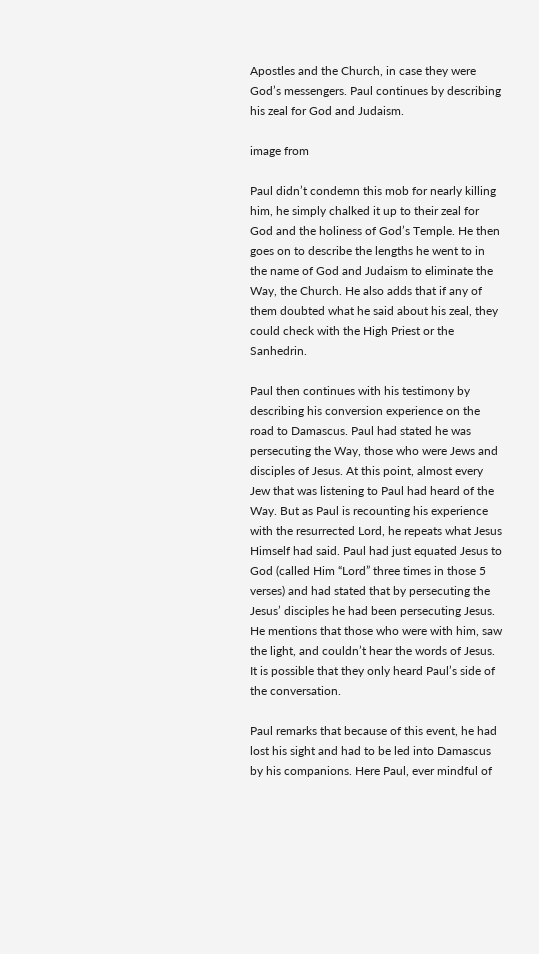Apostles and the Church, in case they were God’s messengers. Paul continues by describing his zeal for God and Judaism.

image from

Paul didn’t condemn this mob for nearly killing him, he simply chalked it up to their zeal for God and the holiness of God’s Temple. He then goes on to describe the lengths he went to in the name of God and Judaism to eliminate the Way, the Church. He also adds that if any of them doubted what he said about his zeal, they could check with the High Priest or the Sanhedrin.

Paul then continues with his testimony by describing his conversion experience on the road to Damascus. Paul had stated he was persecuting the Way, those who were Jews and disciples of Jesus. At this point, almost every Jew that was listening to Paul had heard of the Way. But as Paul is recounting his experience with the resurrected Lord, he repeats what Jesus Himself had said. Paul had just equated Jesus to God (called Him “Lord” three times in those 5 verses) and had stated that by persecuting the Jesus’ disciples he had been persecuting Jesus. He mentions that those who were with him, saw the light, and couldn’t hear the words of Jesus. It is possible that they only heard Paul’s side of the conversation.

Paul remarks that because of this event, he had lost his sight and had to be led into Damascus by his companions. Here Paul, ever mindful of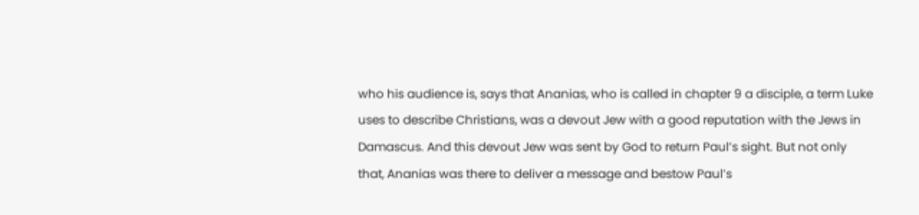who his audience is, says that Ananias, who is called in chapter 9 a disciple, a term Luke uses to describe Christians, was a devout Jew with a good reputation with the Jews in Damascus. And this devout Jew was sent by God to return Paul’s sight. But not only that, Ananias was there to deliver a message and bestow Paul’s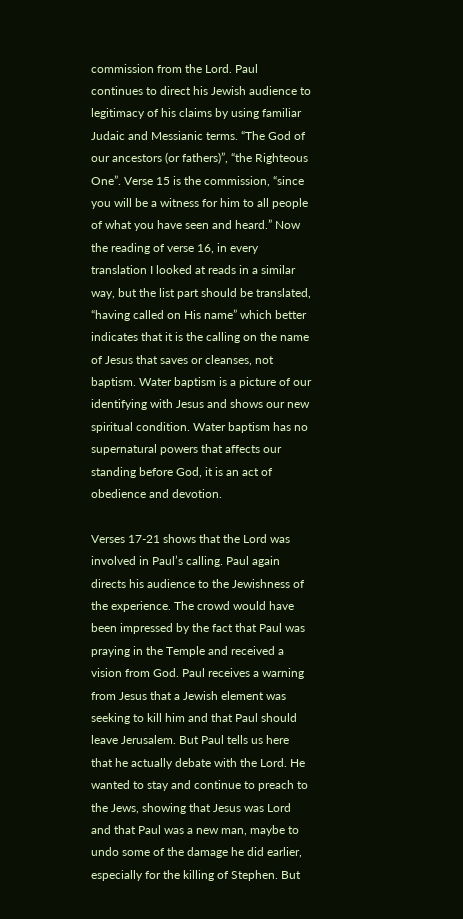commission from the Lord. Paul continues to direct his Jewish audience to legitimacy of his claims by using familiar Judaic and Messianic terms. “The God of our ancestors (or fathers)”, “the Righteous One”. Verse 15 is the commission, “since you will be a witness for him to all people of what you have seen and heard.” Now the reading of verse 16, in every translation I looked at reads in a similar way, but the list part should be translated, “having called on His name” which better indicates that it is the calling on the name of Jesus that saves or cleanses, not baptism. Water baptism is a picture of our identifying with Jesus and shows our new spiritual condition. Water baptism has no supernatural powers that affects our standing before God, it is an act of obedience and devotion.

Verses 17-21 shows that the Lord was involved in Paul’s calling. Paul again directs his audience to the Jewishness of the experience. The crowd would have been impressed by the fact that Paul was praying in the Temple and received a vision from God. Paul receives a warning from Jesus that a Jewish element was seeking to kill him and that Paul should leave Jerusalem. But Paul tells us here that he actually debate with the Lord. He wanted to stay and continue to preach to the Jews, showing that Jesus was Lord and that Paul was a new man, maybe to undo some of the damage he did earlier, especially for the killing of Stephen. But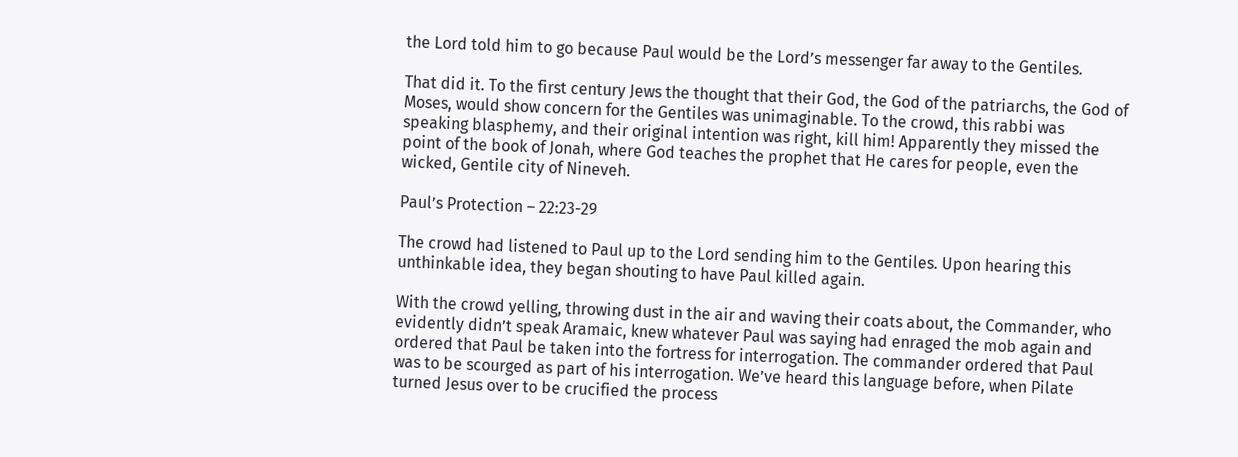the Lord told him to go because Paul would be the Lord’s messenger far away to the Gentiles.

That did it. To the first century Jews the thought that their God, the God of the patriarchs, the God of Moses, would show concern for the Gentiles was unimaginable. To the crowd, this rabbi was speaking blasphemy, and their original intention was right, kill him! Apparently they missed the point of the book of Jonah, where God teaches the prophet that He cares for people, even the wicked, Gentile city of Nineveh.

Paul’s Protection – 22:23-29

The crowd had listened to Paul up to the Lord sending him to the Gentiles. Upon hearing this unthinkable idea, they began shouting to have Paul killed again.

With the crowd yelling, throwing dust in the air and waving their coats about, the Commander, who evidently didn’t speak Aramaic, knew whatever Paul was saying had enraged the mob again and ordered that Paul be taken into the fortress for interrogation. The commander ordered that Paul was to be scourged as part of his interrogation. We’ve heard this language before, when Pilate turned Jesus over to be crucified the process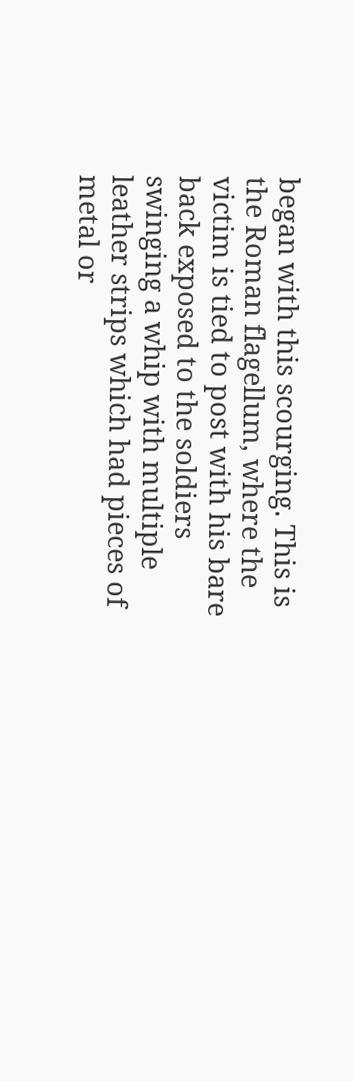began with this scourging. This is the Roman flagellum, where the victim is tied to post with his bare back exposed to the soldiers swinging a whip with multiple leather strips which had pieces of metal or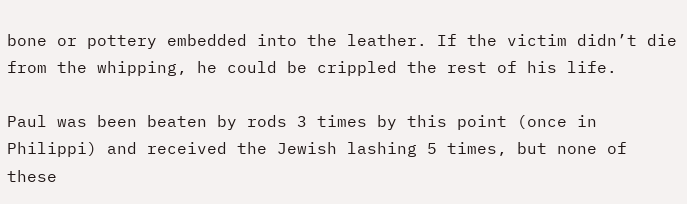bone or pottery embedded into the leather. If the victim didn’t die from the whipping, he could be crippled the rest of his life.

Paul was been beaten by rods 3 times by this point (once in Philippi) and received the Jewish lashing 5 times, but none of these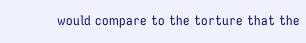would compare to the torture that the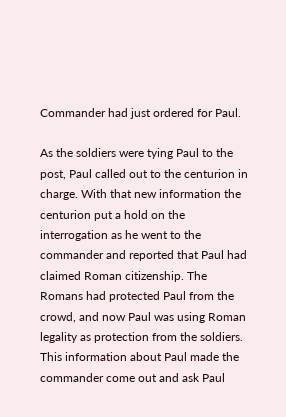Commander had just ordered for Paul.

As the soldiers were tying Paul to the post, Paul called out to the centurion in charge. With that new information the centurion put a hold on the interrogation as he went to the commander and reported that Paul had claimed Roman citizenship. The Romans had protected Paul from the crowd, and now Paul was using Roman legality as protection from the soldiers. This information about Paul made the commander come out and ask Paul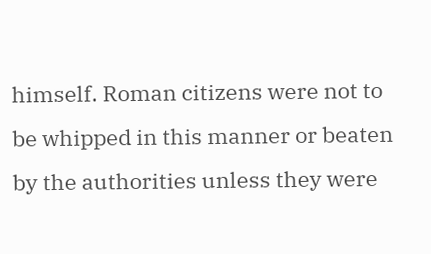himself. Roman citizens were not to be whipped in this manner or beaten by the authorities unless they were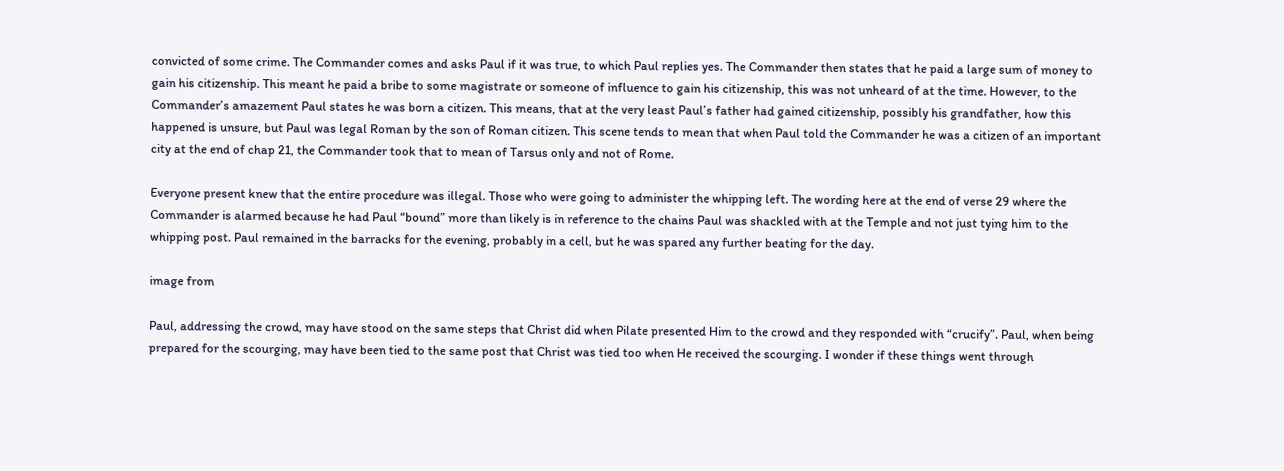convicted of some crime. The Commander comes and asks Paul if it was true, to which Paul replies yes. The Commander then states that he paid a large sum of money to gain his citizenship. This meant he paid a bribe to some magistrate or someone of influence to gain his citizenship, this was not unheard of at the time. However, to the Commander’s amazement Paul states he was born a citizen. This means, that at the very least Paul’s father had gained citizenship, possibly his grandfather, how this happened is unsure, but Paul was legal Roman by the son of Roman citizen. This scene tends to mean that when Paul told the Commander he was a citizen of an important city at the end of chap 21, the Commander took that to mean of Tarsus only and not of Rome.

Everyone present knew that the entire procedure was illegal. Those who were going to administer the whipping left. The wording here at the end of verse 29 where the Commander is alarmed because he had Paul “bound” more than likely is in reference to the chains Paul was shackled with at the Temple and not just tying him to the whipping post. Paul remained in the barracks for the evening, probably in a cell, but he was spared any further beating for the day.

image from

Paul, addressing the crowd, may have stood on the same steps that Christ did when Pilate presented Him to the crowd and they responded with “crucify”. Paul, when being prepared for the scourging, may have been tied to the same post that Christ was tied too when He received the scourging. I wonder if these things went through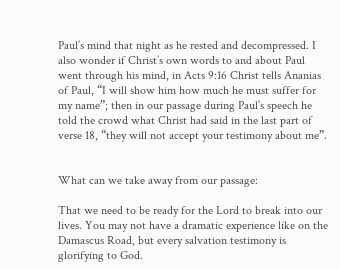Paul’s mind that night as he rested and decompressed. I also wonder if Christ’s own words to and about Paul went through his mind, in Acts 9:16 Christ tells Ananias of Paul, “I will show him how much he must suffer for my name”; then in our passage during Paul’s speech he told the crowd what Christ had said in the last part of verse 18, “they will not accept your testimony about me”.


What can we take away from our passage:

That we need to be ready for the Lord to break into our lives. You may not have a dramatic experience like on the Damascus Road, but every salvation testimony is glorifying to God.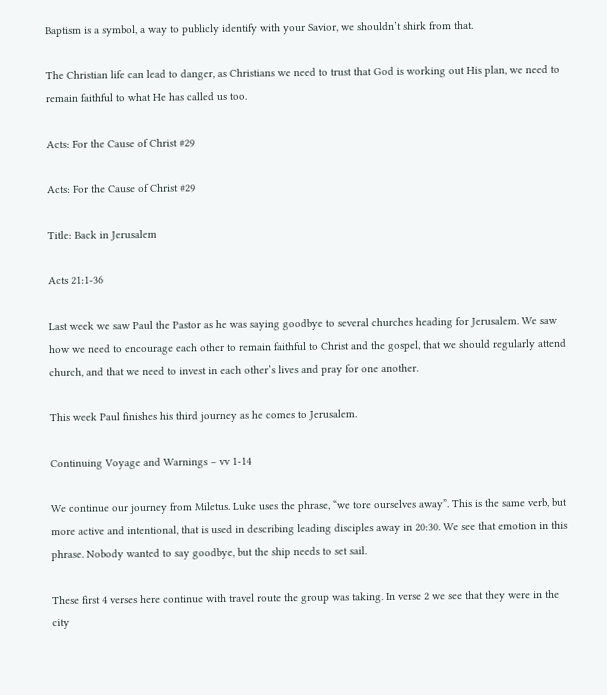Baptism is a symbol, a way to publicly identify with your Savior, we shouldn’t shirk from that.

The Christian life can lead to danger, as Christians we need to trust that God is working out His plan, we need to remain faithful to what He has called us too.

Acts: For the Cause of Christ #29

Acts: For the Cause of Christ #29

Title: Back in Jerusalem

Acts 21:1-36

Last week we saw Paul the Pastor as he was saying goodbye to several churches heading for Jerusalem. We saw how we need to encourage each other to remain faithful to Christ and the gospel, that we should regularly attend church, and that we need to invest in each other’s lives and pray for one another.

This week Paul finishes his third journey as he comes to Jerusalem.

Continuing Voyage and Warnings – vv 1-14

We continue our journey from Miletus. Luke uses the phrase, “we tore ourselves away”. This is the same verb, but more active and intentional, that is used in describing leading disciples away in 20:30. We see that emotion in this phrase. Nobody wanted to say goodbye, but the ship needs to set sail.

These first 4 verses here continue with travel route the group was taking. In verse 2 we see that they were in the city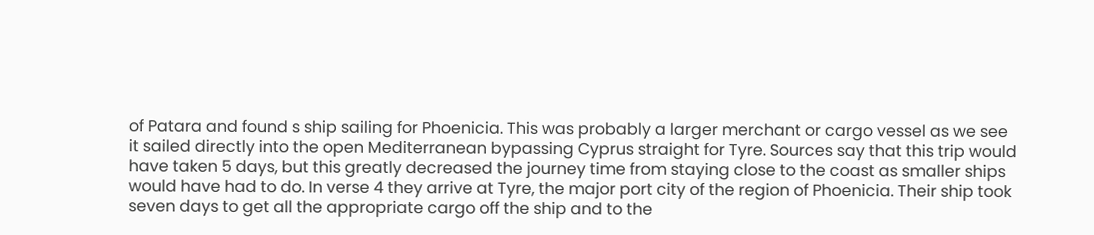of Patara and found s ship sailing for Phoenicia. This was probably a larger merchant or cargo vessel as we see it sailed directly into the open Mediterranean bypassing Cyprus straight for Tyre. Sources say that this trip would have taken 5 days, but this greatly decreased the journey time from staying close to the coast as smaller ships would have had to do. In verse 4 they arrive at Tyre, the major port city of the region of Phoenicia. Their ship took seven days to get all the appropriate cargo off the ship and to the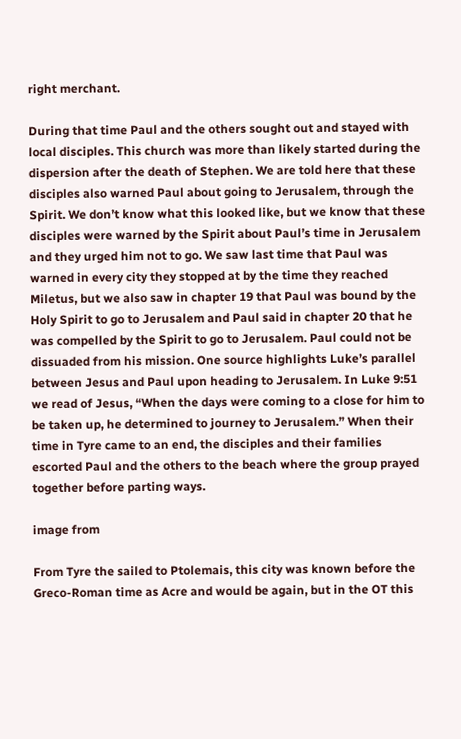right merchant.

During that time Paul and the others sought out and stayed with local disciples. This church was more than likely started during the dispersion after the death of Stephen. We are told here that these disciples also warned Paul about going to Jerusalem, through the Spirit. We don’t know what this looked like, but we know that these disciples were warned by the Spirit about Paul’s time in Jerusalem and they urged him not to go. We saw last time that Paul was warned in every city they stopped at by the time they reached Miletus, but we also saw in chapter 19 that Paul was bound by the Holy Spirit to go to Jerusalem and Paul said in chapter 20 that he was compelled by the Spirit to go to Jerusalem. Paul could not be dissuaded from his mission. One source highlights Luke’s parallel between Jesus and Paul upon heading to Jerusalem. In Luke 9:51 we read of Jesus, “When the days were coming to a close for him to be taken up, he determined to journey to Jerusalem.” When their time in Tyre came to an end, the disciples and their families escorted Paul and the others to the beach where the group prayed together before parting ways.

image from

From Tyre the sailed to Ptolemais, this city was known before the Greco-Roman time as Acre and would be again, but in the OT this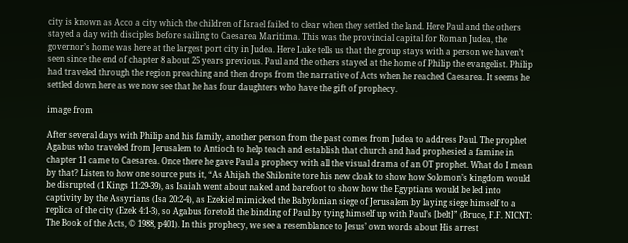city is known as Acco a city which the children of Israel failed to clear when they settled the land. Here Paul and the others stayed a day with disciples before sailing to Caesarea Maritima. This was the provincial capital for Roman Judea, the governor’s home was here at the largest port city in Judea. Here Luke tells us that the group stays with a person we haven’t seen since the end of chapter 8 about 25 years previous. Paul and the others stayed at the home of Philip the evangelist. Philip had traveled through the region preaching and then drops from the narrative of Acts when he reached Caesarea. It seems he settled down here as we now see that he has four daughters who have the gift of prophecy.

image from

After several days with Philip and his family, another person from the past comes from Judea to address Paul. The prophet Agabus who traveled from Jerusalem to Antioch to help teach and establish that church and had prophesied a famine in chapter 11 came to Caesarea. Once there he gave Paul a prophecy with all the visual drama of an OT prophet. What do I mean by that? Listen to how one source puts it, “As Ahijah the Shilonite tore his new cloak to show how Solomon’s kingdom would be disrupted (1 Kings 11:29-39), as Isaiah went about naked and barefoot to show how the Egyptians would be led into captivity by the Assyrians (Isa 20:2-4), as Ezekiel mimicked the Babylonian siege of Jerusalem by laying siege himself to a replica of the city (Ezek 4:1-3), so Agabus foretold the binding of Paul by tying himself up with Paul’s [belt]” (Bruce, F.F. NICNT: The Book of the Acts, © 1988, p401). In this prophecy, we see a resemblance to Jesus’ own words about His arrest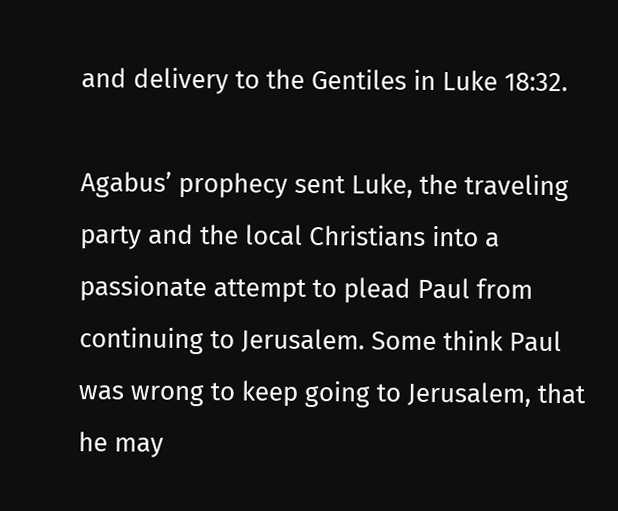and delivery to the Gentiles in Luke 18:32.

Agabus’ prophecy sent Luke, the traveling party and the local Christians into a passionate attempt to plead Paul from continuing to Jerusalem. Some think Paul was wrong to keep going to Jerusalem, that he may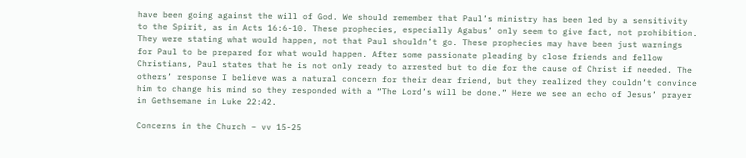have been going against the will of God. We should remember that Paul’s ministry has been led by a sensitivity to the Spirit, as in Acts 16:6-10. These prophecies, especially Agabus’ only seem to give fact, not prohibition. They were stating what would happen, not that Paul shouldn’t go. These prophecies may have been just warnings for Paul to be prepared for what would happen. After some passionate pleading by close friends and fellow Christians, Paul states that he is not only ready to arrested but to die for the cause of Christ if needed. The others’ response I believe was a natural concern for their dear friend, but they realized they couldn’t convince him to change his mind so they responded with a “The Lord’s will be done.” Here we see an echo of Jesus’ prayer in Gethsemane in Luke 22:42.

Concerns in the Church – vv 15-25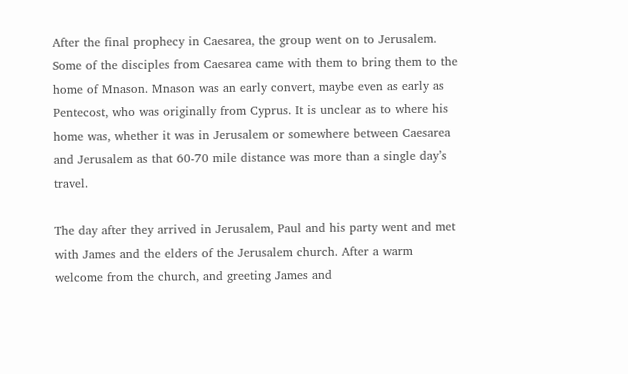After the final prophecy in Caesarea, the group went on to Jerusalem. Some of the disciples from Caesarea came with them to bring them to the home of Mnason. Mnason was an early convert, maybe even as early as Pentecost, who was originally from Cyprus. It is unclear as to where his home was, whether it was in Jerusalem or somewhere between Caesarea and Jerusalem as that 60-70 mile distance was more than a single day’s travel.

The day after they arrived in Jerusalem, Paul and his party went and met with James and the elders of the Jerusalem church. After a warm welcome from the church, and greeting James and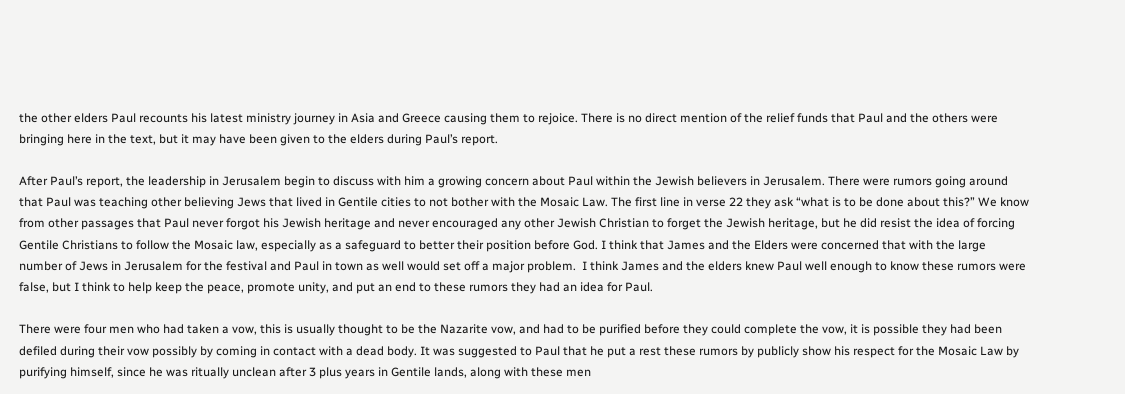the other elders Paul recounts his latest ministry journey in Asia and Greece causing them to rejoice. There is no direct mention of the relief funds that Paul and the others were bringing here in the text, but it may have been given to the elders during Paul’s report.

After Paul’s report, the leadership in Jerusalem begin to discuss with him a growing concern about Paul within the Jewish believers in Jerusalem. There were rumors going around that Paul was teaching other believing Jews that lived in Gentile cities to not bother with the Mosaic Law. The first line in verse 22 they ask “what is to be done about this?” We know from other passages that Paul never forgot his Jewish heritage and never encouraged any other Jewish Christian to forget the Jewish heritage, but he did resist the idea of forcing Gentile Christians to follow the Mosaic law, especially as a safeguard to better their position before God. I think that James and the Elders were concerned that with the large number of Jews in Jerusalem for the festival and Paul in town as well would set off a major problem.  I think James and the elders knew Paul well enough to know these rumors were false, but I think to help keep the peace, promote unity, and put an end to these rumors they had an idea for Paul.

There were four men who had taken a vow, this is usually thought to be the Nazarite vow, and had to be purified before they could complete the vow, it is possible they had been defiled during their vow possibly by coming in contact with a dead body. It was suggested to Paul that he put a rest these rumors by publicly show his respect for the Mosaic Law by purifying himself, since he was ritually unclean after 3 plus years in Gentile lands, along with these men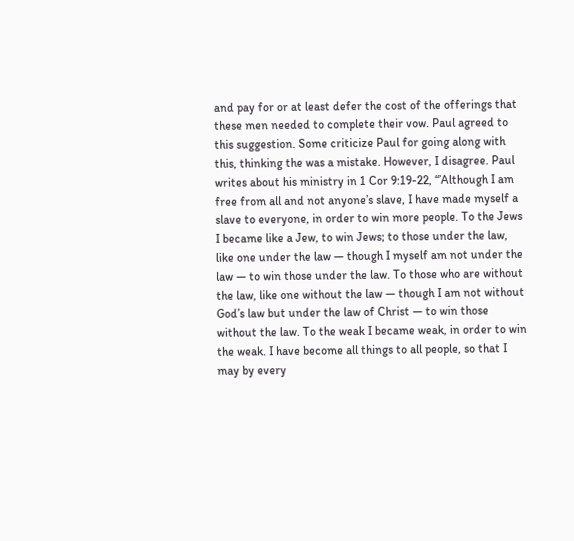and pay for or at least defer the cost of the offerings that these men needed to complete their vow. Paul agreed to this suggestion. Some criticize Paul for going along with this, thinking the was a mistake. However, I disagree. Paul writes about his ministry in 1 Cor 9:19-22, “’Although I am free from all and not anyone’s slave, I have made myself a slave to everyone, in order to win more people. To the Jews I became like a Jew, to win Jews; to those under the law, like one under the law — though I myself am not under the law — to win those under the law. To those who are without the law, like one without the law — though I am not without God’s law but under the law of Christ — to win those without the law. To the weak I became weak, in order to win the weak. I have become all things to all people, so that I may by every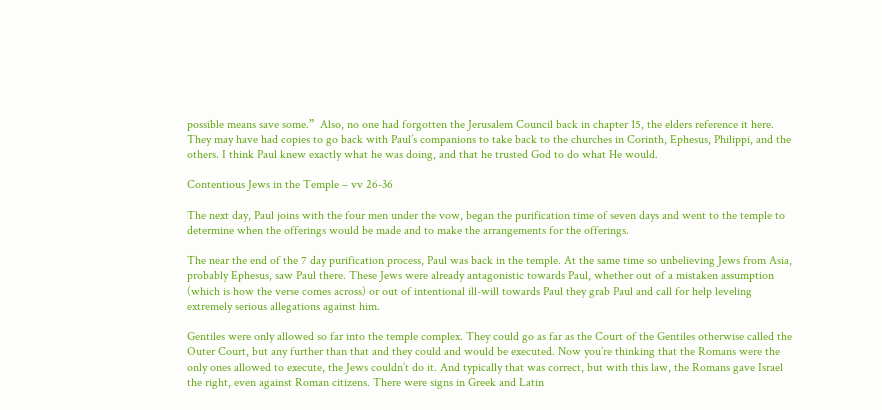possible means save some.”  Also, no one had forgotten the Jerusalem Council back in chapter 15, the elders reference it here. They may have had copies to go back with Paul’s companions to take back to the churches in Corinth, Ephesus, Philippi, and the others. I think Paul knew exactly what he was doing, and that he trusted God to do what He would.

Contentious Jews in the Temple – vv 26-36

The next day, Paul joins with the four men under the vow, began the purification time of seven days and went to the temple to determine when the offerings would be made and to make the arrangements for the offerings.

The near the end of the 7 day purification process, Paul was back in the temple. At the same time so unbelieving Jews from Asia, probably Ephesus, saw Paul there. These Jews were already antagonistic towards Paul, whether out of a mistaken assumption (which is how the verse comes across) or out of intentional ill-will towards Paul they grab Paul and call for help leveling extremely serious allegations against him.

Gentiles were only allowed so far into the temple complex. They could go as far as the Court of the Gentiles otherwise called the Outer Court, but any further than that and they could and would be executed. Now you’re thinking that the Romans were the only ones allowed to execute, the Jews couldn’t do it. And typically that was correct, but with this law, the Romans gave Israel the right, even against Roman citizens. There were signs in Greek and Latin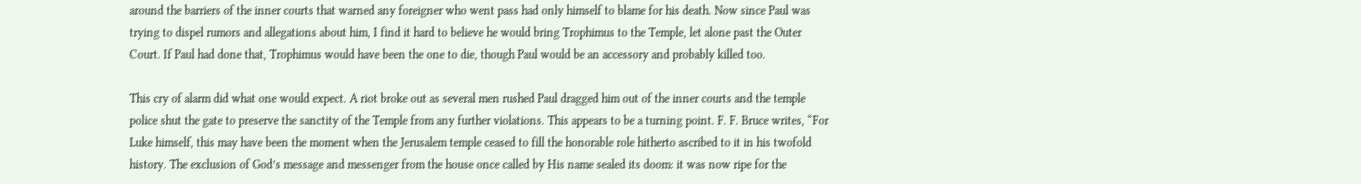around the barriers of the inner courts that warned any foreigner who went pass had only himself to blame for his death. Now since Paul was trying to dispel rumors and allegations about him, I find it hard to believe he would bring Trophimus to the Temple, let alone past the Outer Court. If Paul had done that, Trophimus would have been the one to die, though Paul would be an accessory and probably killed too.

This cry of alarm did what one would expect. A riot broke out as several men rushed Paul dragged him out of the inner courts and the temple police shut the gate to preserve the sanctity of the Temple from any further violations. This appears to be a turning point. F. F. Bruce writes, “For Luke himself, this may have been the moment when the Jerusalem temple ceased to fill the honorable role hitherto ascribed to it in his twofold history. The exclusion of God’s message and messenger from the house once called by His name sealed its doom: it was now ripe for the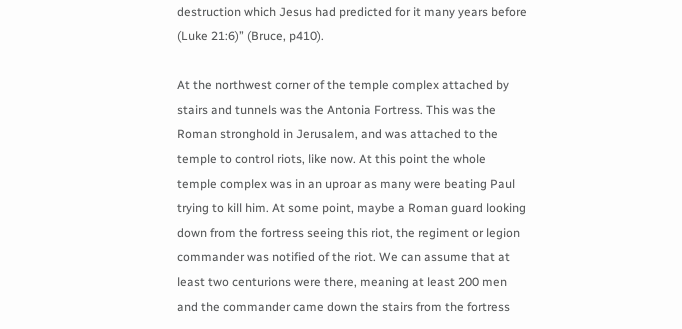destruction which Jesus had predicted for it many years before (Luke 21:6)” (Bruce, p410).

At the northwest corner of the temple complex attached by stairs and tunnels was the Antonia Fortress. This was the Roman stronghold in Jerusalem, and was attached to the temple to control riots, like now. At this point the whole temple complex was in an uproar as many were beating Paul trying to kill him. At some point, maybe a Roman guard looking down from the fortress seeing this riot, the regiment or legion commander was notified of the riot. We can assume that at least two centurions were there, meaning at least 200 men and the commander came down the stairs from the fortress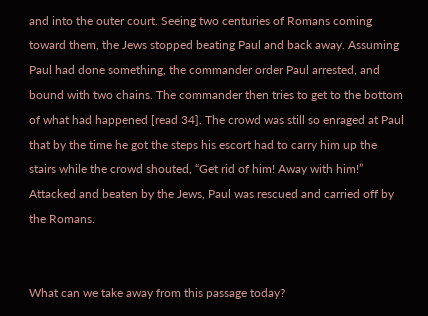and into the outer court. Seeing two centuries of Romans coming toward them, the Jews stopped beating Paul and back away. Assuming Paul had done something, the commander order Paul arrested, and bound with two chains. The commander then tries to get to the bottom of what had happened [read 34]. The crowd was still so enraged at Paul that by the time he got the steps his escort had to carry him up the stairs while the crowd shouted, “Get rid of him! Away with him!” Attacked and beaten by the Jews, Paul was rescued and carried off by the Romans.


What can we take away from this passage today?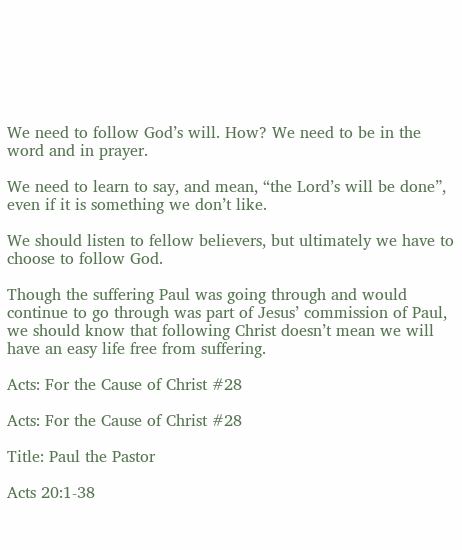We need to follow God’s will. How? We need to be in the word and in prayer.

We need to learn to say, and mean, “the Lord’s will be done”, even if it is something we don’t like.

We should listen to fellow believers, but ultimately we have to choose to follow God.

Though the suffering Paul was going through and would continue to go through was part of Jesus’ commission of Paul, we should know that following Christ doesn’t mean we will have an easy life free from suffering.

Acts: For the Cause of Christ #28

Acts: For the Cause of Christ #28

Title: Paul the Pastor

Acts 20:1-38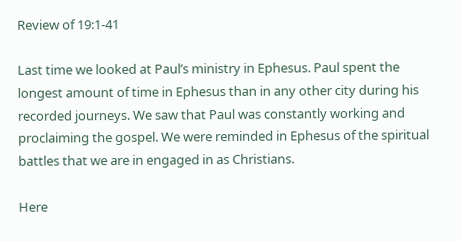Review of 19:1-41

Last time we looked at Paul’s ministry in Ephesus. Paul spent the longest amount of time in Ephesus than in any other city during his recorded journeys. We saw that Paul was constantly working and proclaiming the gospel. We were reminded in Ephesus of the spiritual battles that we are in engaged in as Christians.

Here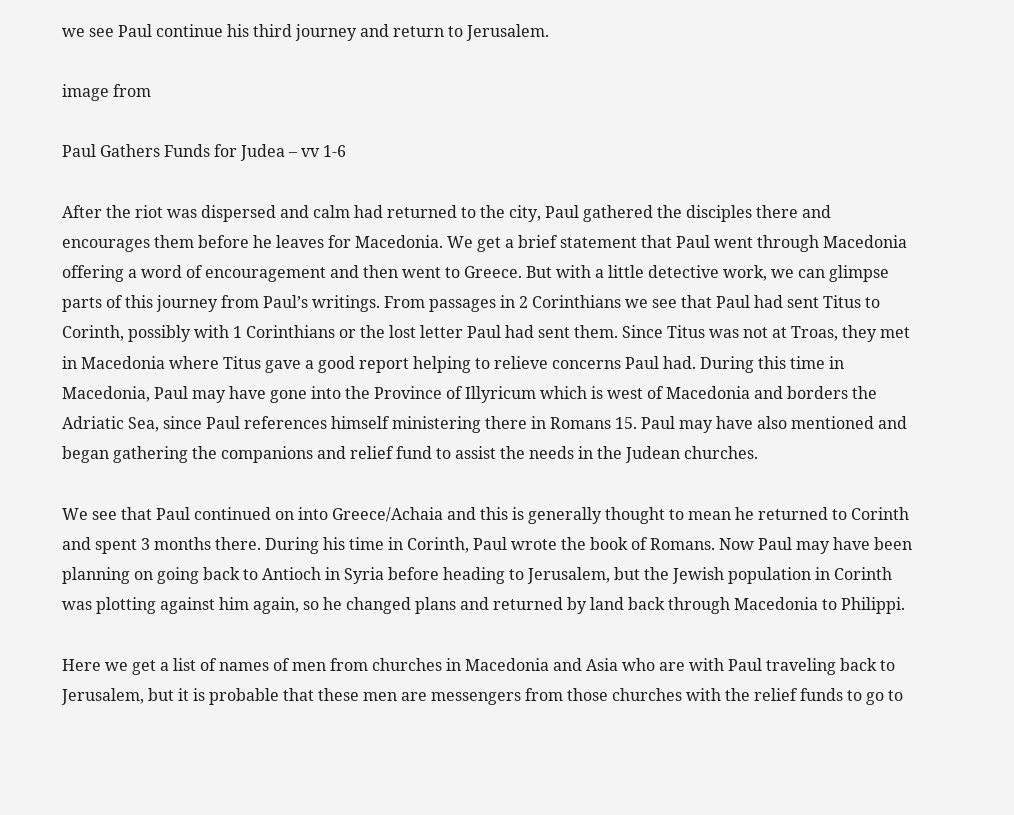we see Paul continue his third journey and return to Jerusalem.

image from

Paul Gathers Funds for Judea – vv 1-6

After the riot was dispersed and calm had returned to the city, Paul gathered the disciples there and encourages them before he leaves for Macedonia. We get a brief statement that Paul went through Macedonia offering a word of encouragement and then went to Greece. But with a little detective work, we can glimpse parts of this journey from Paul’s writings. From passages in 2 Corinthians we see that Paul had sent Titus to Corinth, possibly with 1 Corinthians or the lost letter Paul had sent them. Since Titus was not at Troas, they met in Macedonia where Titus gave a good report helping to relieve concerns Paul had. During this time in Macedonia, Paul may have gone into the Province of Illyricum which is west of Macedonia and borders the Adriatic Sea, since Paul references himself ministering there in Romans 15. Paul may have also mentioned and began gathering the companions and relief fund to assist the needs in the Judean churches.

We see that Paul continued on into Greece/Achaia and this is generally thought to mean he returned to Corinth and spent 3 months there. During his time in Corinth, Paul wrote the book of Romans. Now Paul may have been planning on going back to Antioch in Syria before heading to Jerusalem, but the Jewish population in Corinth was plotting against him again, so he changed plans and returned by land back through Macedonia to Philippi.

Here we get a list of names of men from churches in Macedonia and Asia who are with Paul traveling back to Jerusalem, but it is probable that these men are messengers from those churches with the relief funds to go to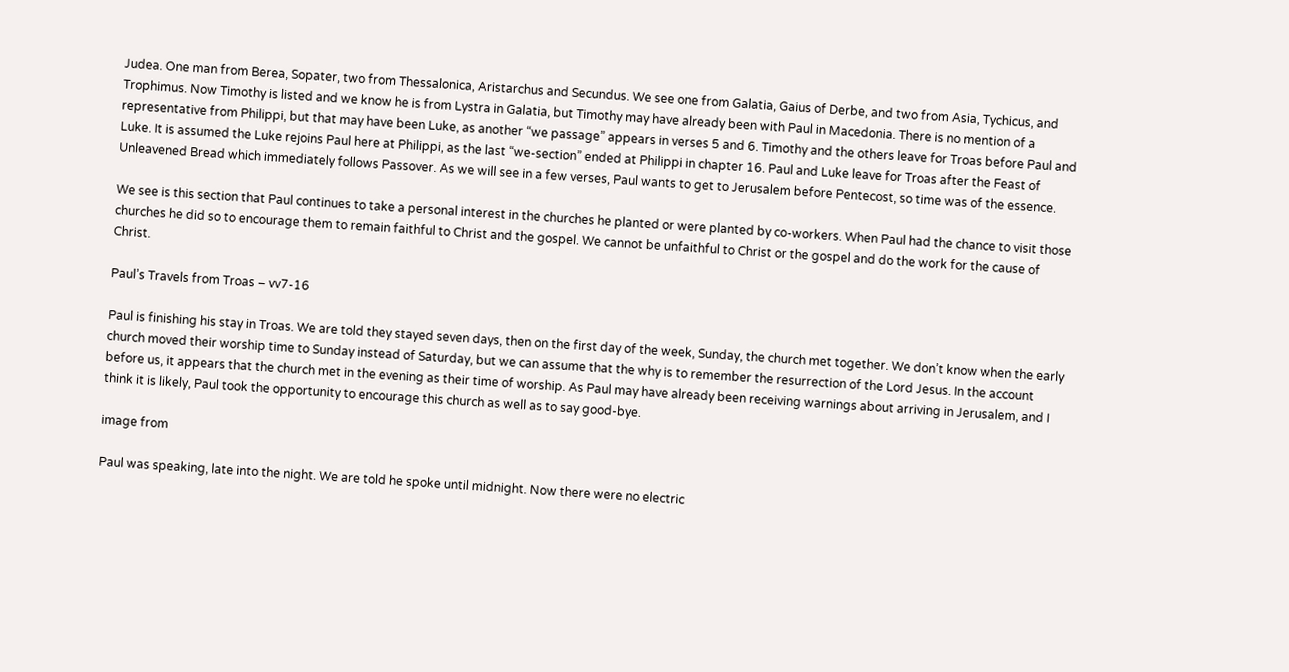Judea. One man from Berea, Sopater, two from Thessalonica, Aristarchus and Secundus. We see one from Galatia, Gaius of Derbe, and two from Asia, Tychicus, and Trophimus. Now Timothy is listed and we know he is from Lystra in Galatia, but Timothy may have already been with Paul in Macedonia. There is no mention of a representative from Philippi, but that may have been Luke, as another “we passage” appears in verses 5 and 6. Timothy and the others leave for Troas before Paul and Luke. It is assumed the Luke rejoins Paul here at Philippi, as the last “we-section” ended at Philippi in chapter 16. Paul and Luke leave for Troas after the Feast of Unleavened Bread which immediately follows Passover. As we will see in a few verses, Paul wants to get to Jerusalem before Pentecost, so time was of the essence.

We see is this section that Paul continues to take a personal interest in the churches he planted or were planted by co-workers. When Paul had the chance to visit those churches he did so to encourage them to remain faithful to Christ and the gospel. We cannot be unfaithful to Christ or the gospel and do the work for the cause of Christ.

Paul’s Travels from Troas – vv7-16

Paul is finishing his stay in Troas. We are told they stayed seven days, then on the first day of the week, Sunday, the church met together. We don’t know when the early church moved their worship time to Sunday instead of Saturday, but we can assume that the why is to remember the resurrection of the Lord Jesus. In the account before us, it appears that the church met in the evening as their time of worship. As Paul may have already been receiving warnings about arriving in Jerusalem, and I think it is likely, Paul took the opportunity to encourage this church as well as to say good-bye.

image from

Paul was speaking, late into the night. We are told he spoke until midnight. Now there were no electric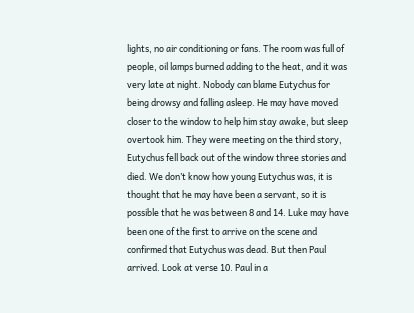lights, no air conditioning or fans. The room was full of people, oil lamps burned adding to the heat, and it was very late at night. Nobody can blame Eutychus for being drowsy and falling asleep. He may have moved closer to the window to help him stay awake, but sleep overtook him. They were meeting on the third story, Eutychus fell back out of the window three stories and died. We don’t know how young Eutychus was, it is thought that he may have been a servant, so it is possible that he was between 8 and 14. Luke may have been one of the first to arrive on the scene and confirmed that Eutychus was dead. But then Paul arrived. Look at verse 10. Paul in a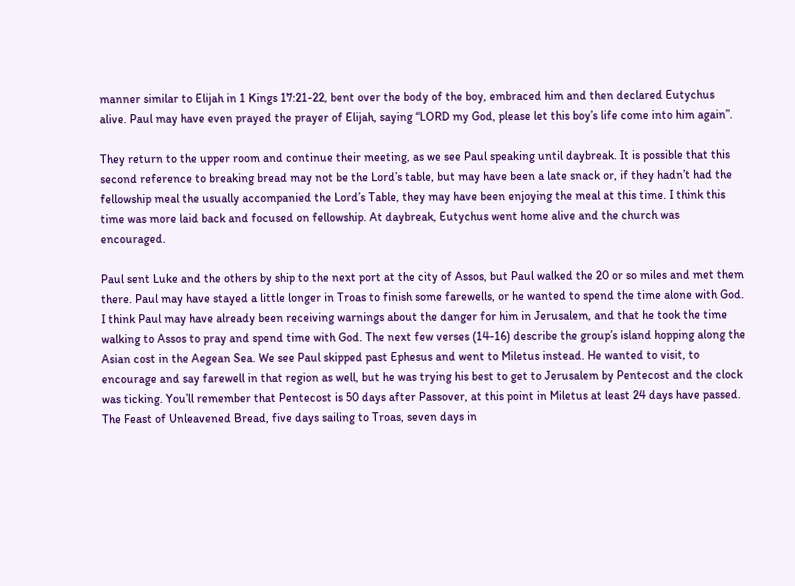manner similar to Elijah in 1 Kings 17:21-22, bent over the body of the boy, embraced him and then declared Eutychus alive. Paul may have even prayed the prayer of Elijah, saying “LORD my God, please let this boy’s life come into him again”.

They return to the upper room and continue their meeting, as we see Paul speaking until daybreak. It is possible that this second reference to breaking bread may not be the Lord’s table, but may have been a late snack or, if they hadn’t had the fellowship meal the usually accompanied the Lord’s Table, they may have been enjoying the meal at this time. I think this time was more laid back and focused on fellowship. At daybreak, Eutychus went home alive and the church was encouraged.

Paul sent Luke and the others by ship to the next port at the city of Assos, but Paul walked the 20 or so miles and met them there. Paul may have stayed a little longer in Troas to finish some farewells, or he wanted to spend the time alone with God. I think Paul may have already been receiving warnings about the danger for him in Jerusalem, and that he took the time walking to Assos to pray and spend time with God. The next few verses (14-16) describe the group’s island hopping along the Asian cost in the Aegean Sea. We see Paul skipped past Ephesus and went to Miletus instead. He wanted to visit, to encourage and say farewell in that region as well, but he was trying his best to get to Jerusalem by Pentecost and the clock was ticking. You’ll remember that Pentecost is 50 days after Passover, at this point in Miletus at least 24 days have passed. The Feast of Unleavened Bread, five days sailing to Troas, seven days in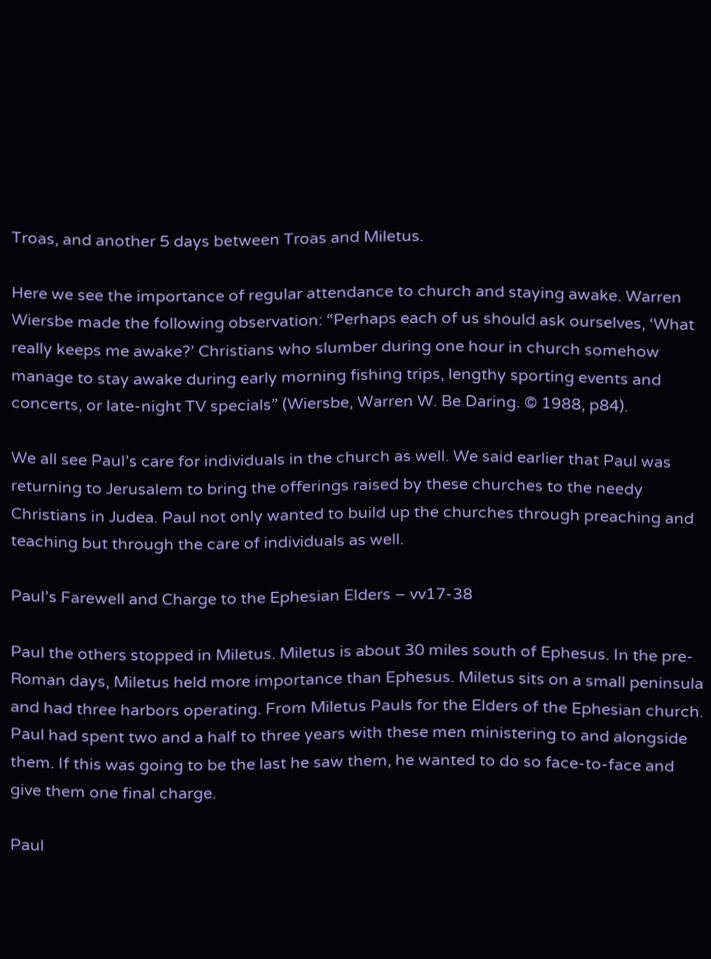Troas, and another 5 days between Troas and Miletus.

Here we see the importance of regular attendance to church and staying awake. Warren Wiersbe made the following observation: “Perhaps each of us should ask ourselves, ‘What really keeps me awake?’ Christians who slumber during one hour in church somehow manage to stay awake during early morning fishing trips, lengthy sporting events and concerts, or late-night TV specials” (Wiersbe, Warren W. Be Daring. © 1988, p84).

We all see Paul’s care for individuals in the church as well. We said earlier that Paul was returning to Jerusalem to bring the offerings raised by these churches to the needy Christians in Judea. Paul not only wanted to build up the churches through preaching and teaching but through the care of individuals as well.

Paul’s Farewell and Charge to the Ephesian Elders – vv17-38

Paul the others stopped in Miletus. Miletus is about 30 miles south of Ephesus. In the pre-Roman days, Miletus held more importance than Ephesus. Miletus sits on a small peninsula and had three harbors operating. From Miletus Pauls for the Elders of the Ephesian church. Paul had spent two and a half to three years with these men ministering to and alongside them. If this was going to be the last he saw them, he wanted to do so face-to-face and give them one final charge.

Paul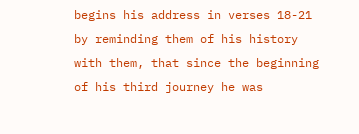begins his address in verses 18-21 by reminding them of his history with them, that since the beginning of his third journey he was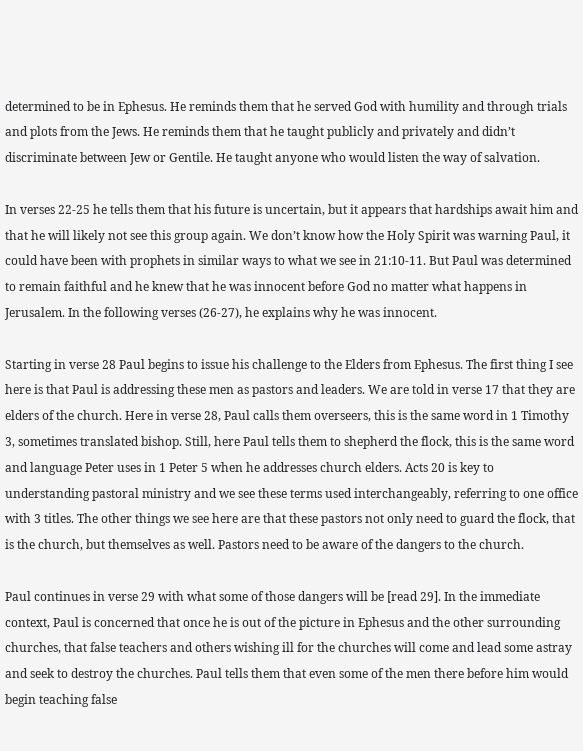determined to be in Ephesus. He reminds them that he served God with humility and through trials and plots from the Jews. He reminds them that he taught publicly and privately and didn’t discriminate between Jew or Gentile. He taught anyone who would listen the way of salvation.

In verses 22-25 he tells them that his future is uncertain, but it appears that hardships await him and that he will likely not see this group again. We don’t know how the Holy Spirit was warning Paul, it could have been with prophets in similar ways to what we see in 21:10-11. But Paul was determined to remain faithful and he knew that he was innocent before God no matter what happens in Jerusalem. In the following verses (26-27), he explains why he was innocent.

Starting in verse 28 Paul begins to issue his challenge to the Elders from Ephesus. The first thing I see here is that Paul is addressing these men as pastors and leaders. We are told in verse 17 that they are elders of the church. Here in verse 28, Paul calls them overseers, this is the same word in 1 Timothy 3, sometimes translated bishop. Still, here Paul tells them to shepherd the flock, this is the same word and language Peter uses in 1 Peter 5 when he addresses church elders. Acts 20 is key to understanding pastoral ministry and we see these terms used interchangeably, referring to one office with 3 titles. The other things we see here are that these pastors not only need to guard the flock, that is the church, but themselves as well. Pastors need to be aware of the dangers to the church.

Paul continues in verse 29 with what some of those dangers will be [read 29]. In the immediate context, Paul is concerned that once he is out of the picture in Ephesus and the other surrounding churches, that false teachers and others wishing ill for the churches will come and lead some astray and seek to destroy the churches. Paul tells them that even some of the men there before him would begin teaching false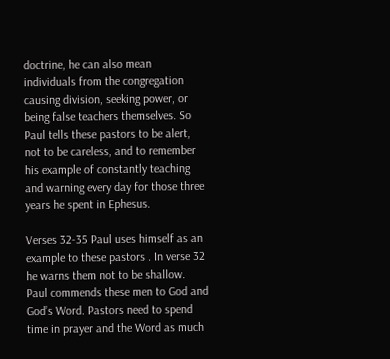doctrine, he can also mean individuals from the congregation causing division, seeking power, or being false teachers themselves. So Paul tells these pastors to be alert, not to be careless, and to remember his example of constantly teaching and warning every day for those three years he spent in Ephesus.

Verses 32-35 Paul uses himself as an example to these pastors . In verse 32 he warns them not to be shallow. Paul commends these men to God and God’s Word. Pastors need to spend time in prayer and the Word as much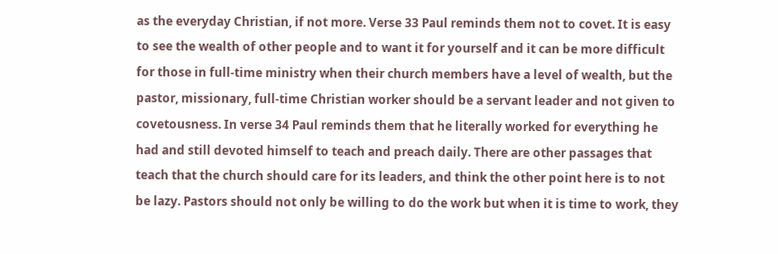as the everyday Christian, if not more. Verse 33 Paul reminds them not to covet. It is easy to see the wealth of other people and to want it for yourself and it can be more difficult for those in full-time ministry when their church members have a level of wealth, but the pastor, missionary, full-time Christian worker should be a servant leader and not given to covetousness. In verse 34 Paul reminds them that he literally worked for everything he had and still devoted himself to teach and preach daily. There are other passages that teach that the church should care for its leaders, and think the other point here is to not be lazy. Pastors should not only be willing to do the work but when it is time to work, they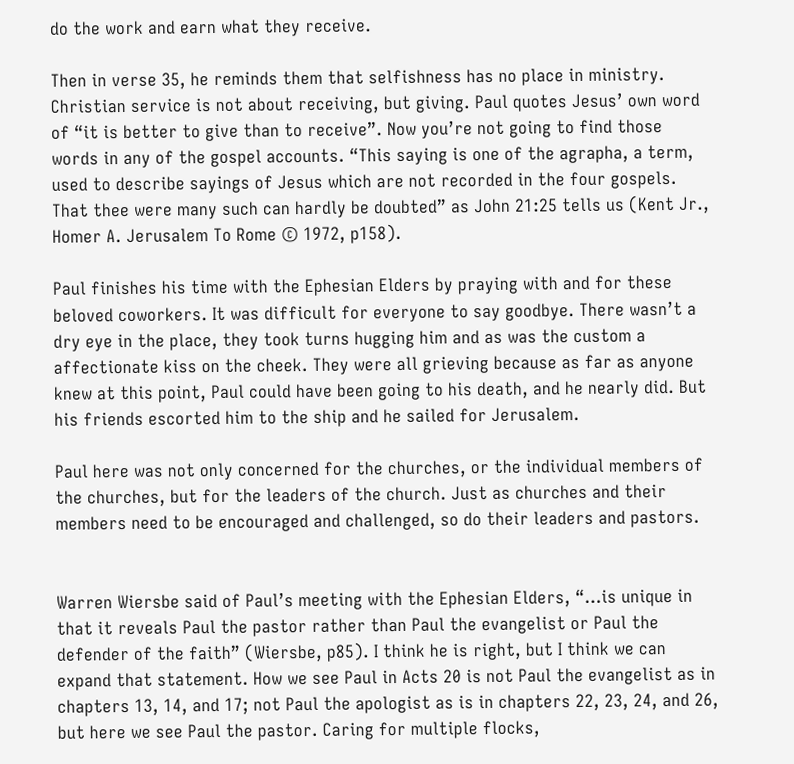do the work and earn what they receive.

Then in verse 35, he reminds them that selfishness has no place in ministry. Christian service is not about receiving, but giving. Paul quotes Jesus’ own word of “it is better to give than to receive”. Now you’re not going to find those words in any of the gospel accounts. “This saying is one of the agrapha, a term, used to describe sayings of Jesus which are not recorded in the four gospels. That thee were many such can hardly be doubted” as John 21:25 tells us (Kent Jr., Homer A. Jerusalem To Rome © 1972, p158).

Paul finishes his time with the Ephesian Elders by praying with and for these beloved coworkers. It was difficult for everyone to say goodbye. There wasn’t a dry eye in the place, they took turns hugging him and as was the custom a affectionate kiss on the cheek. They were all grieving because as far as anyone knew at this point, Paul could have been going to his death, and he nearly did. But his friends escorted him to the ship and he sailed for Jerusalem.

Paul here was not only concerned for the churches, or the individual members of the churches, but for the leaders of the church. Just as churches and their members need to be encouraged and challenged, so do their leaders and pastors.


Warren Wiersbe said of Paul’s meeting with the Ephesian Elders, “…is unique in that it reveals Paul the pastor rather than Paul the evangelist or Paul the defender of the faith” (Wiersbe, p85). I think he is right, but I think we can expand that statement. How we see Paul in Acts 20 is not Paul the evangelist as in chapters 13, 14, and 17; not Paul the apologist as is in chapters 22, 23, 24, and 26, but here we see Paul the pastor. Caring for multiple flocks,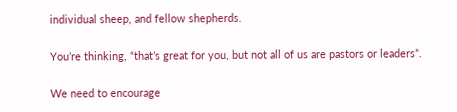individual sheep, and fellow shepherds.

You’re thinking, “that’s great for you, but not all of us are pastors or leaders”.

We need to encourage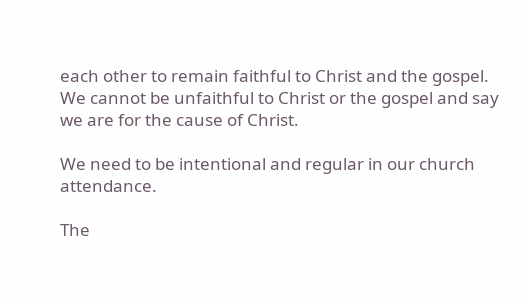each other to remain faithful to Christ and the gospel. We cannot be unfaithful to Christ or the gospel and say we are for the cause of Christ.

We need to be intentional and regular in our church attendance.

The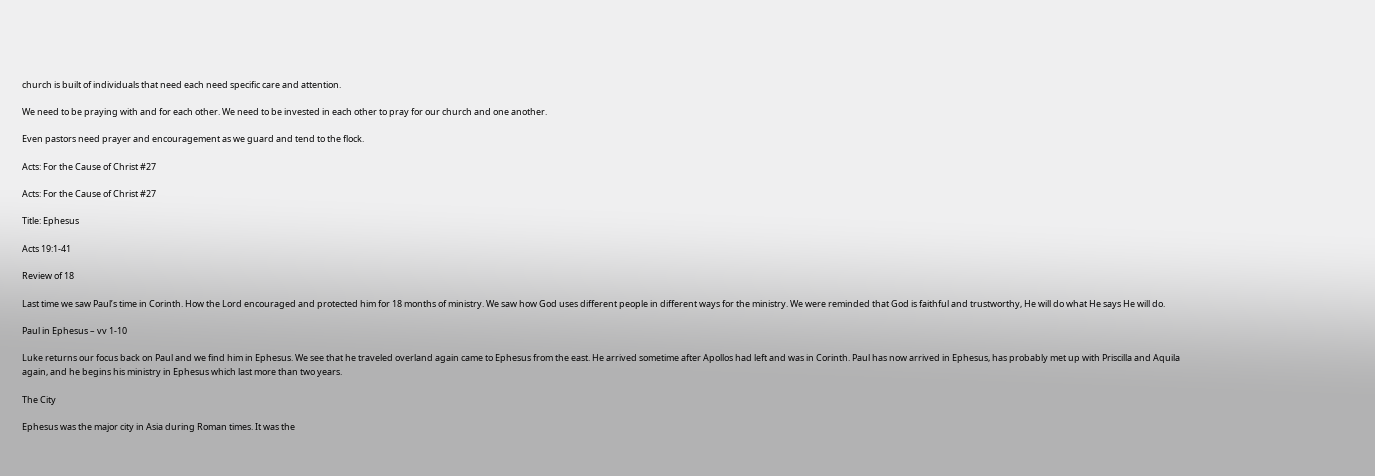church is built of individuals that need each need specific care and attention.

We need to be praying with and for each other. We need to be invested in each other to pray for our church and one another.

Even pastors need prayer and encouragement as we guard and tend to the flock.

Acts: For the Cause of Christ #27

Acts: For the Cause of Christ #27

Title: Ephesus

Acts 19:1-41

Review of 18

Last time we saw Paul’s time in Corinth. How the Lord encouraged and protected him for 18 months of ministry. We saw how God uses different people in different ways for the ministry. We were reminded that God is faithful and trustworthy, He will do what He says He will do.

Paul in Ephesus – vv 1-10

Luke returns our focus back on Paul and we find him in Ephesus. We see that he traveled overland again came to Ephesus from the east. He arrived sometime after Apollos had left and was in Corinth. Paul has now arrived in Ephesus, has probably met up with Priscilla and Aquila again, and he begins his ministry in Ephesus which last more than two years.

The City

Ephesus was the major city in Asia during Roman times. It was the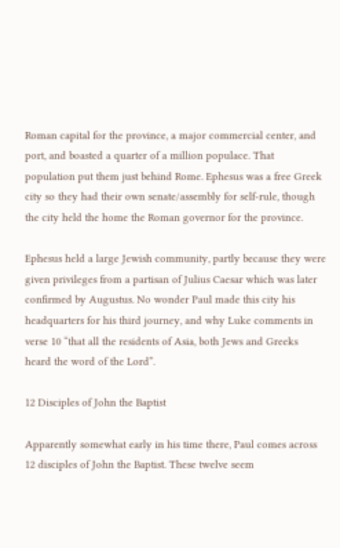Roman capital for the province, a major commercial center, and port, and boasted a quarter of a million populace. That population put them just behind Rome. Ephesus was a free Greek city so they had their own senate/assembly for self-rule, though the city held the home the Roman governor for the province.

Ephesus held a large Jewish community, partly because they were given privileges from a partisan of Julius Caesar which was later confirmed by Augustus. No wonder Paul made this city his headquarters for his third journey, and why Luke comments in verse 10 “that all the residents of Asia, both Jews and Greeks heard the word of the Lord”.

12 Disciples of John the Baptist

Apparently somewhat early in his time there, Paul comes across 12 disciples of John the Baptist. These twelve seem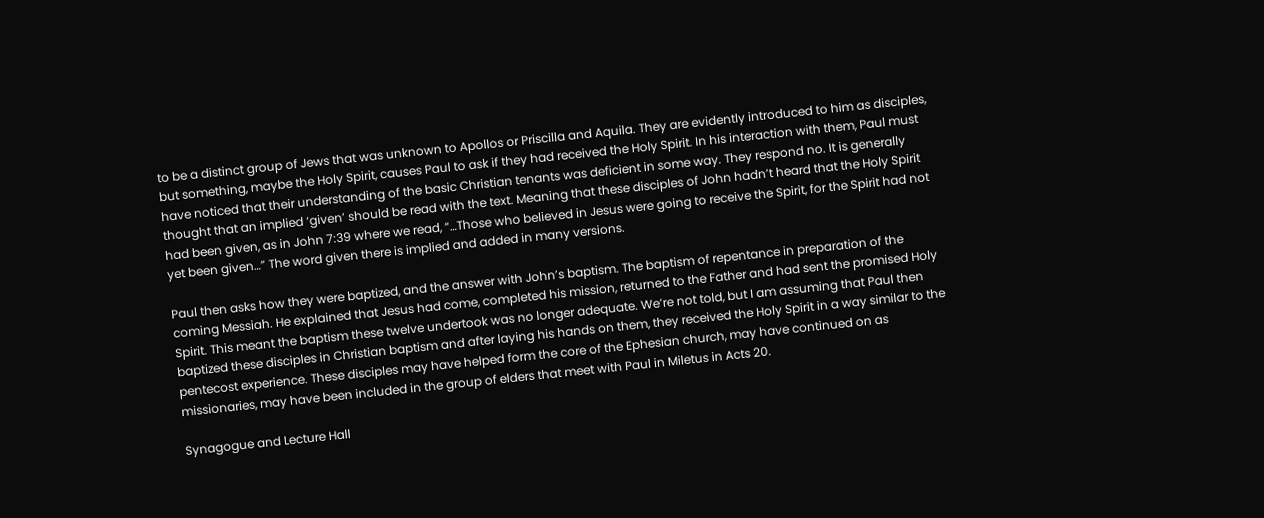to be a distinct group of Jews that was unknown to Apollos or Priscilla and Aquila. They are evidently introduced to him as disciples, but something, maybe the Holy Spirit, causes Paul to ask if they had received the Holy Spirit. In his interaction with them, Paul must have noticed that their understanding of the basic Christian tenants was deficient in some way. They respond no. It is generally thought that an implied ‘given’ should be read with the text. Meaning that these disciples of John hadn’t heard that the Holy Spirit had been given, as in John 7:39 where we read, “…Those who believed in Jesus were going to receive the Spirit, for the Spirit had not yet been given…” The word given there is implied and added in many versions.

Paul then asks how they were baptized, and the answer with John’s baptism. The baptism of repentance in preparation of the coming Messiah. He explained that Jesus had come, completed his mission, returned to the Father and had sent the promised Holy Spirit. This meant the baptism these twelve undertook was no longer adequate. We’re not told, but I am assuming that Paul then baptized these disciples in Christian baptism and after laying his hands on them, they received the Holy Spirit in a way similar to the pentecost experience. These disciples may have helped form the core of the Ephesian church, may have continued on as missionaries, may have been included in the group of elders that meet with Paul in Miletus in Acts 20.

Synagogue and Lecture Hall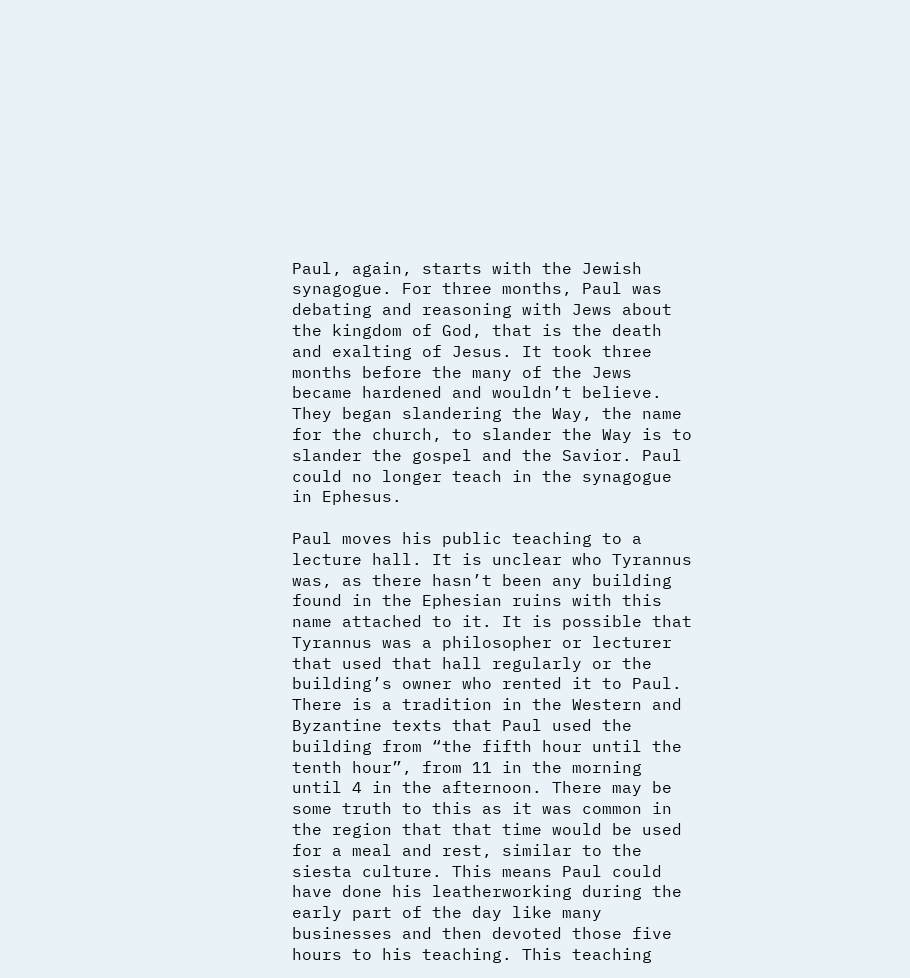Paul, again, starts with the Jewish synagogue. For three months, Paul was debating and reasoning with Jews about the kingdom of God, that is the death and exalting of Jesus. It took three months before the many of the Jews became hardened and wouldn’t believe. They began slandering the Way, the name for the church, to slander the Way is to slander the gospel and the Savior. Paul could no longer teach in the synagogue in Ephesus.

Paul moves his public teaching to a lecture hall. It is unclear who Tyrannus was, as there hasn’t been any building found in the Ephesian ruins with this name attached to it. It is possible that Tyrannus was a philosopher or lecturer that used that hall regularly or the building’s owner who rented it to Paul. There is a tradition in the Western and Byzantine texts that Paul used the building from “the fifth hour until the tenth hour”, from 11 in the morning until 4 in the afternoon. There may be some truth to this as it was common in the region that that time would be used for a meal and rest, similar to the siesta culture. This means Paul could have done his leatherworking during the early part of the day like many businesses and then devoted those five hours to his teaching. This teaching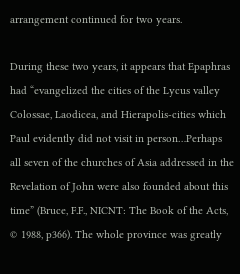arrangement continued for two years.

During these two years, it appears that Epaphras had “evangelized the cities of the Lycus valley Colossae, Laodicea, and Hierapolis-cities which Paul evidently did not visit in person…Perhaps all seven of the churches of Asia addressed in the Revelation of John were also founded about this time” (Bruce, F.F., NICNT: The Book of the Acts, © 1988, p366). The whole province was greatly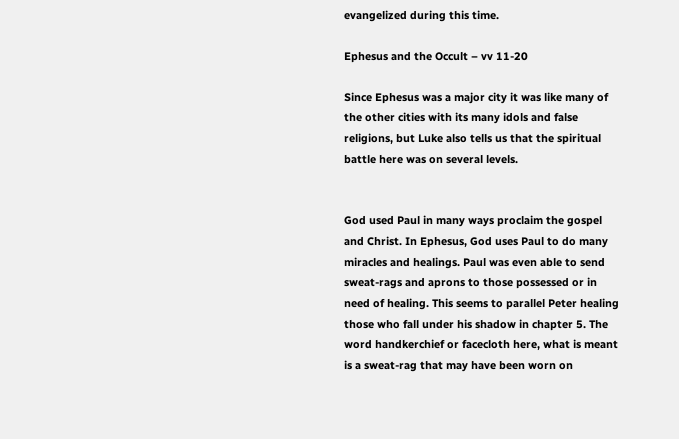evangelized during this time.

Ephesus and the Occult – vv 11-20

Since Ephesus was a major city it was like many of the other cities with its many idols and false religions, but Luke also tells us that the spiritual battle here was on several levels.


God used Paul in many ways proclaim the gospel and Christ. In Ephesus, God uses Paul to do many miracles and healings. Paul was even able to send sweat-rags and aprons to those possessed or in need of healing. This seems to parallel Peter healing those who fall under his shadow in chapter 5. The word handkerchief or facecloth here, what is meant is a sweat-rag that may have been worn on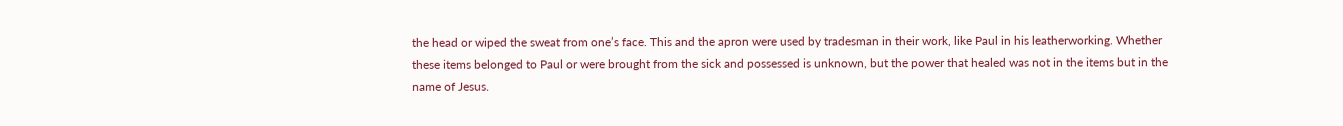the head or wiped the sweat from one’s face. This and the apron were used by tradesman in their work, like Paul in his leatherworking. Whether these items belonged to Paul or were brought from the sick and possessed is unknown, but the power that healed was not in the items but in the name of Jesus.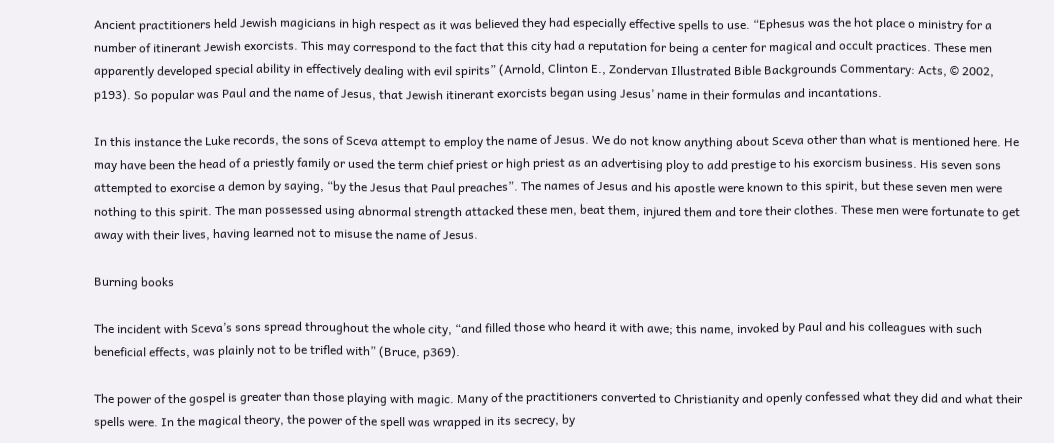Ancient practitioners held Jewish magicians in high respect as it was believed they had especially effective spells to use. “Ephesus was the hot place o ministry for a number of itinerant Jewish exorcists. This may correspond to the fact that this city had a reputation for being a center for magical and occult practices. These men apparently developed special ability in effectively dealing with evil spirits” (Arnold, Clinton E., Zondervan Illustrated Bible Backgrounds Commentary: Acts, © 2002, p193). So popular was Paul and the name of Jesus, that Jewish itinerant exorcists began using Jesus’ name in their formulas and incantations.

In this instance the Luke records, the sons of Sceva attempt to employ the name of Jesus. We do not know anything about Sceva other than what is mentioned here. He may have been the head of a priestly family or used the term chief priest or high priest as an advertising ploy to add prestige to his exorcism business. His seven sons attempted to exorcise a demon by saying, “by the Jesus that Paul preaches”. The names of Jesus and his apostle were known to this spirit, but these seven men were nothing to this spirit. The man possessed using abnormal strength attacked these men, beat them, injured them and tore their clothes. These men were fortunate to get away with their lives, having learned not to misuse the name of Jesus.

Burning books

The incident with Sceva’s sons spread throughout the whole city, “and filled those who heard it with awe; this name, invoked by Paul and his colleagues with such beneficial effects, was plainly not to be trifled with” (Bruce, p369).

The power of the gospel is greater than those playing with magic. Many of the practitioners converted to Christianity and openly confessed what they did and what their spells were. In the magical theory, the power of the spell was wrapped in its secrecy, by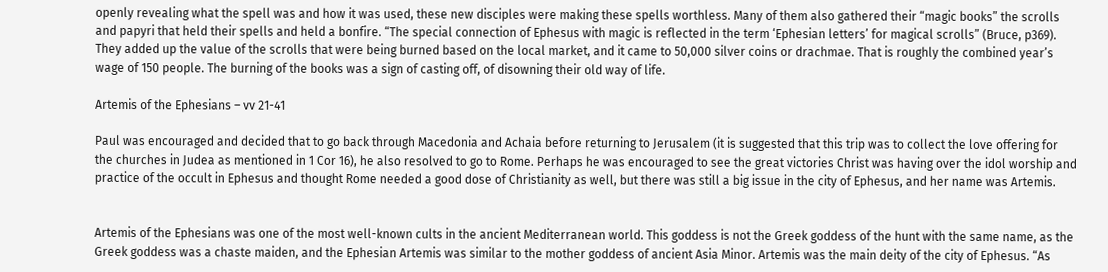openly revealing what the spell was and how it was used, these new disciples were making these spells worthless. Many of them also gathered their “magic books” the scrolls and papyri that held their spells and held a bonfire. “The special connection of Ephesus with magic is reflected in the term ‘Ephesian letters’ for magical scrolls” (Bruce, p369). They added up the value of the scrolls that were being burned based on the local market, and it came to 50,000 silver coins or drachmae. That is roughly the combined year’s wage of 150 people. The burning of the books was a sign of casting off, of disowning their old way of life.

Artemis of the Ephesians – vv 21-41

Paul was encouraged and decided that to go back through Macedonia and Achaia before returning to Jerusalem (it is suggested that this trip was to collect the love offering for the churches in Judea as mentioned in 1 Cor 16), he also resolved to go to Rome. Perhaps he was encouraged to see the great victories Christ was having over the idol worship and practice of the occult in Ephesus and thought Rome needed a good dose of Christianity as well, but there was still a big issue in the city of Ephesus, and her name was Artemis.


Artemis of the Ephesians was one of the most well-known cults in the ancient Mediterranean world. This goddess is not the Greek goddess of the hunt with the same name, as the Greek goddess was a chaste maiden, and the Ephesian Artemis was similar to the mother goddess of ancient Asia Minor. Artemis was the main deity of the city of Ephesus. “As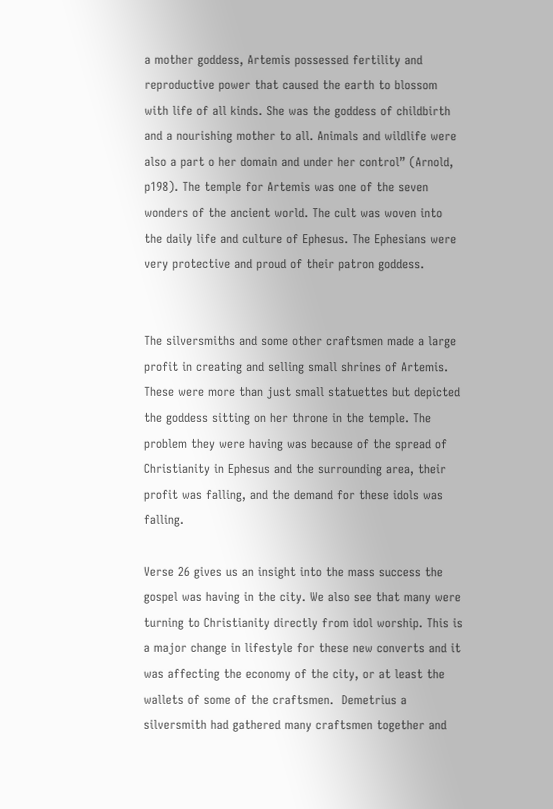a mother goddess, Artemis possessed fertility and reproductive power that caused the earth to blossom with life of all kinds. She was the goddess of childbirth and a nourishing mother to all. Animals and wildlife were also a part o her domain and under her control” (Arnold, p198). The temple for Artemis was one of the seven wonders of the ancient world. The cult was woven into the daily life and culture of Ephesus. The Ephesians were very protective and proud of their patron goddess.


The silversmiths and some other craftsmen made a large profit in creating and selling small shrines of Artemis. These were more than just small statuettes but depicted the goddess sitting on her throne in the temple. The problem they were having was because of the spread of Christianity in Ephesus and the surrounding area, their profit was falling, and the demand for these idols was falling.

Verse 26 gives us an insight into the mass success the gospel was having in the city. We also see that many were turning to Christianity directly from idol worship. This is a major change in lifestyle for these new converts and it was affecting the economy of the city, or at least the wallets of some of the craftsmen.  Demetrius a silversmith had gathered many craftsmen together and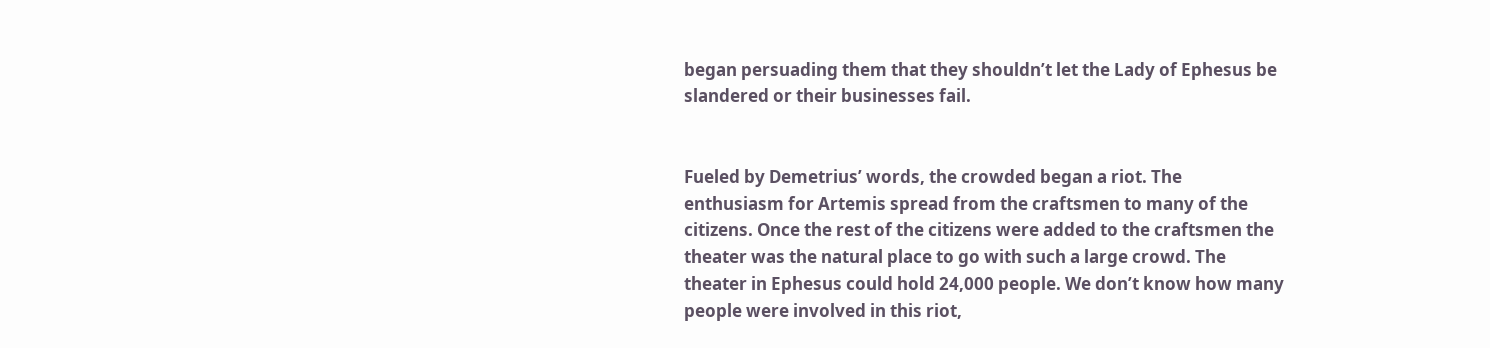began persuading them that they shouldn’t let the Lady of Ephesus be slandered or their businesses fail.


Fueled by Demetrius’ words, the crowded began a riot. The enthusiasm for Artemis spread from the craftsmen to many of the citizens. Once the rest of the citizens were added to the craftsmen the theater was the natural place to go with such a large crowd. The theater in Ephesus could hold 24,000 people. We don’t know how many people were involved in this riot,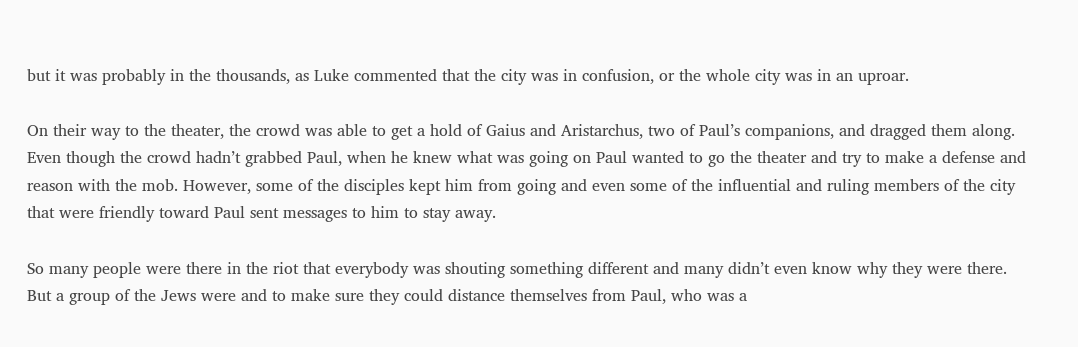but it was probably in the thousands, as Luke commented that the city was in confusion, or the whole city was in an uproar.

On their way to the theater, the crowd was able to get a hold of Gaius and Aristarchus, two of Paul’s companions, and dragged them along. Even though the crowd hadn’t grabbed Paul, when he knew what was going on Paul wanted to go the theater and try to make a defense and reason with the mob. However, some of the disciples kept him from going and even some of the influential and ruling members of the city that were friendly toward Paul sent messages to him to stay away.

So many people were there in the riot that everybody was shouting something different and many didn’t even know why they were there. But a group of the Jews were and to make sure they could distance themselves from Paul, who was a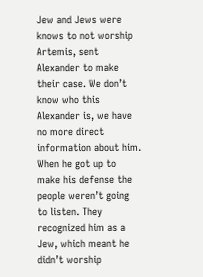Jew and Jews were knows to not worship Artemis, sent Alexander to make their case. We don’t know who this Alexander is, we have no more direct information about him. When he got up to make his defense the people weren’t going to listen. They recognized him as a Jew, which meant he didn’t worship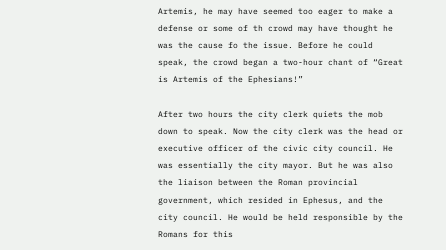Artemis, he may have seemed too eager to make a defense or some of th crowd may have thought he was the cause fo the issue. Before he could speak, the crowd began a two-hour chant of “Great is Artemis of the Ephesians!”

After two hours the city clerk quiets the mob down to speak. Now the city clerk was the head or executive officer of the civic city council. He was essentially the city mayor. But he was also the liaison between the Roman provincial government, which resided in Ephesus, and the city council. He would be held responsible by the Romans for this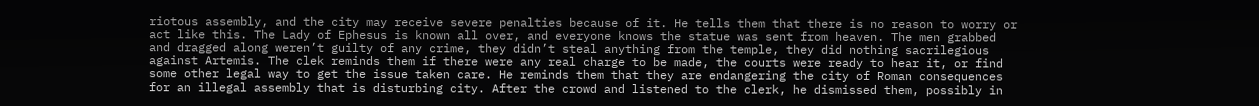riotous assembly, and the city may receive severe penalties because of it. He tells them that there is no reason to worry or act like this. The Lady of Ephesus is known all over, and everyone knows the statue was sent from heaven. The men grabbed and dragged along weren’t guilty of any crime, they didn’t steal anything from the temple, they did nothing sacrilegious against Artemis. The clek reminds them if there were any real charge to be made, the courts were ready to hear it, or find some other legal way to get the issue taken care. He reminds them that they are endangering the city of Roman consequences for an illegal assembly that is disturbing city. After the crowd and listened to the clerk, he dismissed them, possibly in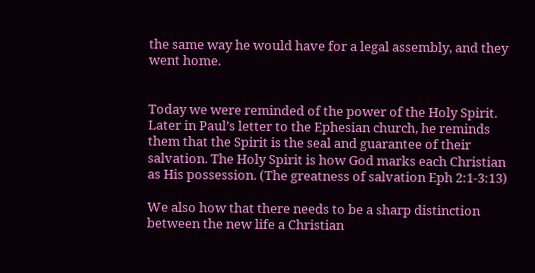the same way he would have for a legal assembly, and they went home.


Today we were reminded of the power of the Holy Spirit. Later in Paul’s letter to the Ephesian church, he reminds them that the Spirit is the seal and guarantee of their salvation. The Holy Spirit is how God marks each Christian as His possession. (The greatness of salvation Eph 2:1-3:13)

We also how that there needs to be a sharp distinction between the new life a Christian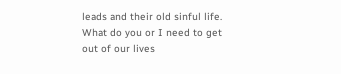leads and their old sinful life. What do you or I need to get out of our lives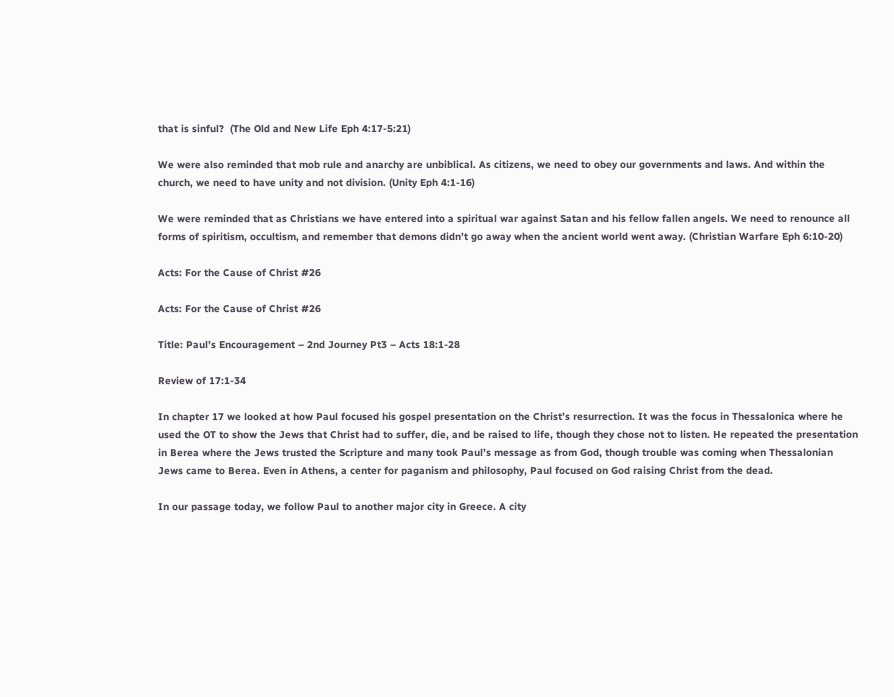that is sinful?  (The Old and New Life Eph 4:17-5:21)

We were also reminded that mob rule and anarchy are unbiblical. As citizens, we need to obey our governments and laws. And within the church, we need to have unity and not division. (Unity Eph 4:1-16)

We were reminded that as Christians we have entered into a spiritual war against Satan and his fellow fallen angels. We need to renounce all forms of spiritism, occultism, and remember that demons didn’t go away when the ancient world went away. (Christian Warfare Eph 6:10-20)

Acts: For the Cause of Christ #26

Acts: For the Cause of Christ #26

Title: Paul’s Encouragement – 2nd Journey Pt3 – Acts 18:1-28

Review of 17:1-34

In chapter 17 we looked at how Paul focused his gospel presentation on the Christ’s resurrection. It was the focus in Thessalonica where he used the OT to show the Jews that Christ had to suffer, die, and be raised to life, though they chose not to listen. He repeated the presentation in Berea where the Jews trusted the Scripture and many took Paul’s message as from God, though trouble was coming when Thessalonian Jews came to Berea. Even in Athens, a center for paganism and philosophy, Paul focused on God raising Christ from the dead.

In our passage today, we follow Paul to another major city in Greece. A city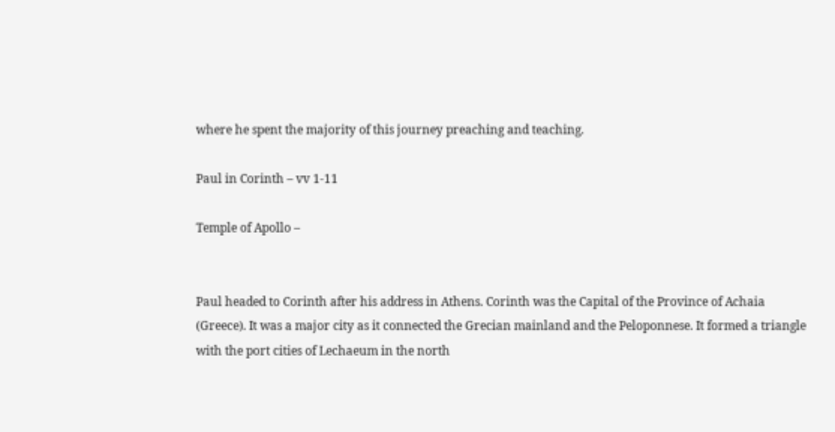where he spent the majority of this journey preaching and teaching.

Paul in Corinth – vv 1-11

Temple of Apollo –


Paul headed to Corinth after his address in Athens. Corinth was the Capital of the Province of Achaia (Greece). It was a major city as it connected the Grecian mainland and the Peloponnese. It formed a triangle with the port cities of Lechaeum in the north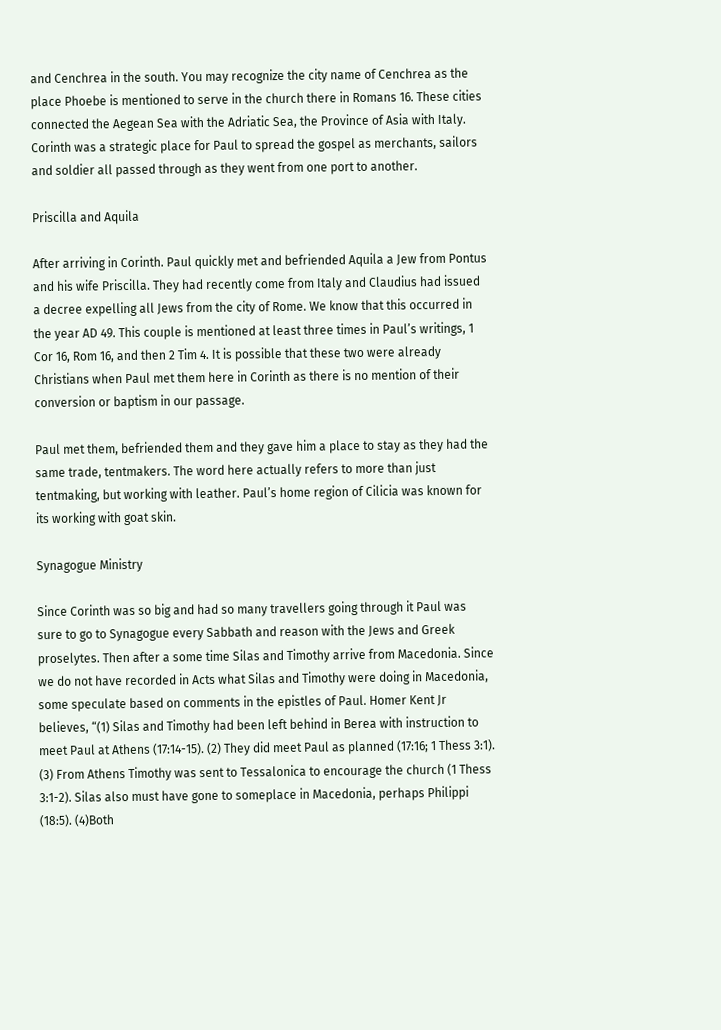and Cenchrea in the south. You may recognize the city name of Cenchrea as the place Phoebe is mentioned to serve in the church there in Romans 16. These cities connected the Aegean Sea with the Adriatic Sea, the Province of Asia with Italy. Corinth was a strategic place for Paul to spread the gospel as merchants, sailors and soldier all passed through as they went from one port to another.

Priscilla and Aquila

After arriving in Corinth. Paul quickly met and befriended Aquila a Jew from Pontus and his wife Priscilla. They had recently come from Italy and Claudius had issued a decree expelling all Jews from the city of Rome. We know that this occurred in the year AD 49. This couple is mentioned at least three times in Paul’s writings, 1 Cor 16, Rom 16, and then 2 Tim 4. It is possible that these two were already Christians when Paul met them here in Corinth as there is no mention of their conversion or baptism in our passage.

Paul met them, befriended them and they gave him a place to stay as they had the same trade, tentmakers. The word here actually refers to more than just tentmaking, but working with leather. Paul’s home region of Cilicia was known for its working with goat skin.

Synagogue Ministry

Since Corinth was so big and had so many travellers going through it Paul was sure to go to Synagogue every Sabbath and reason with the Jews and Greek proselytes. Then after a some time Silas and Timothy arrive from Macedonia. Since we do not have recorded in Acts what Silas and Timothy were doing in Macedonia, some speculate based on comments in the epistles of Paul. Homer Kent Jr believes, “(1) Silas and Timothy had been left behind in Berea with instruction to meet Paul at Athens (17:14-15). (2) They did meet Paul as planned (17:16; 1 Thess 3:1). (3) From Athens Timothy was sent to Tessalonica to encourage the church (1 Thess 3:1-2). Silas also must have gone to someplace in Macedonia, perhaps Philippi (18:5). (4)Both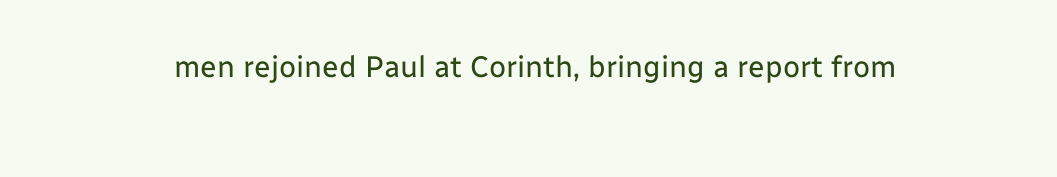men rejoined Paul at Corinth, bringing a report from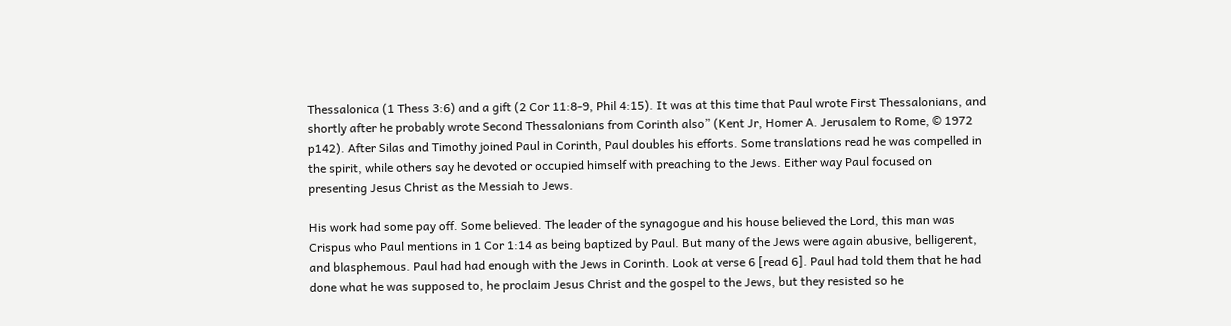Thessalonica (1 Thess 3:6) and a gift (2 Cor 11:8-9, Phil 4:15). It was at this time that Paul wrote First Thessalonians, and shortly after he probably wrote Second Thessalonians from Corinth also” (Kent Jr, Homer A. Jerusalem to Rome, © 1972 p142). After Silas and Timothy joined Paul in Corinth, Paul doubles his efforts. Some translations read he was compelled in the spirit, while others say he devoted or occupied himself with preaching to the Jews. Either way Paul focused on presenting Jesus Christ as the Messiah to Jews.

His work had some pay off. Some believed. The leader of the synagogue and his house believed the Lord, this man was Crispus who Paul mentions in 1 Cor 1:14 as being baptized by Paul. But many of the Jews were again abusive, belligerent, and blasphemous. Paul had had enough with the Jews in Corinth. Look at verse 6 [read 6]. Paul had told them that he had done what he was supposed to, he proclaim Jesus Christ and the gospel to the Jews, but they resisted so he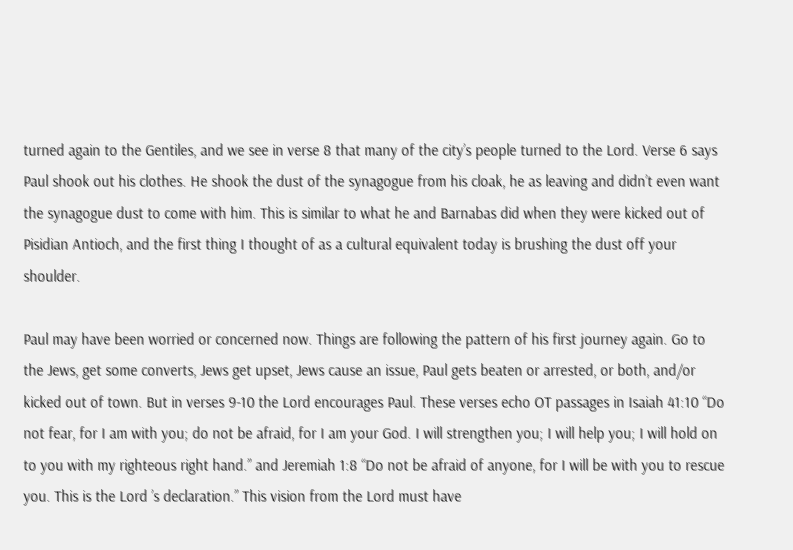turned again to the Gentiles, and we see in verse 8 that many of the city’s people turned to the Lord. Verse 6 says Paul shook out his clothes. He shook the dust of the synagogue from his cloak, he as leaving and didn’t even want the synagogue dust to come with him. This is similar to what he and Barnabas did when they were kicked out of Pisidian Antioch, and the first thing I thought of as a cultural equivalent today is brushing the dust off your shoulder.

Paul may have been worried or concerned now. Things are following the pattern of his first journey again. Go to the Jews, get some converts, Jews get upset, Jews cause an issue, Paul gets beaten or arrested, or both, and/or kicked out of town. But in verses 9-10 the Lord encourages Paul. These verses echo OT passages in Isaiah 41:10 “Do not fear, for I am with you; do not be afraid, for I am your God. I will strengthen you; I will help you; I will hold on to you with my righteous right hand.” and Jeremiah 1:8 “Do not be afraid of anyone, for I will be with you to rescue you. This is the Lord ’s declaration.” This vision from the Lord must have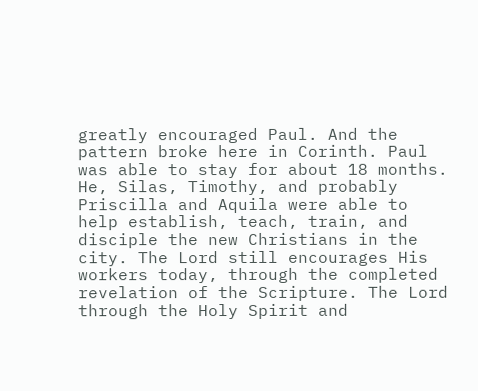greatly encouraged Paul. And the pattern broke here in Corinth. Paul was able to stay for about 18 months. He, Silas, Timothy, and probably Priscilla and Aquila were able to help establish, teach, train, and disciple the new Christians in the city. The Lord still encourages His workers today, through the completed revelation of the Scripture. The Lord through the Holy Spirit and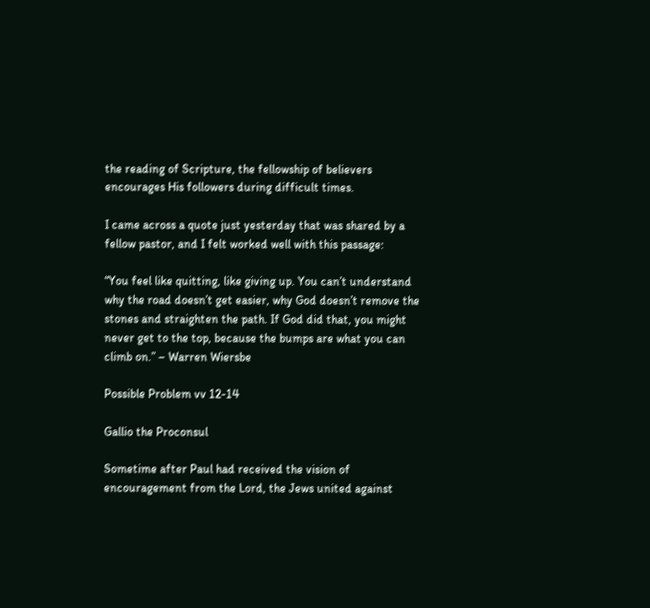the reading of Scripture, the fellowship of believers encourages His followers during difficult times.

I came across a quote just yesterday that was shared by a fellow pastor, and I felt worked well with this passage:

“You feel like quitting, like giving up. You can’t understand why the road doesn’t get easier, why God doesn’t remove the stones and straighten the path. If God did that, you might never get to the top, because the bumps are what you can climb on.” – Warren Wiersbe

Possible Problem vv 12-14

Gallio the Proconsul

Sometime after Paul had received the vision of encouragement from the Lord, the Jews united against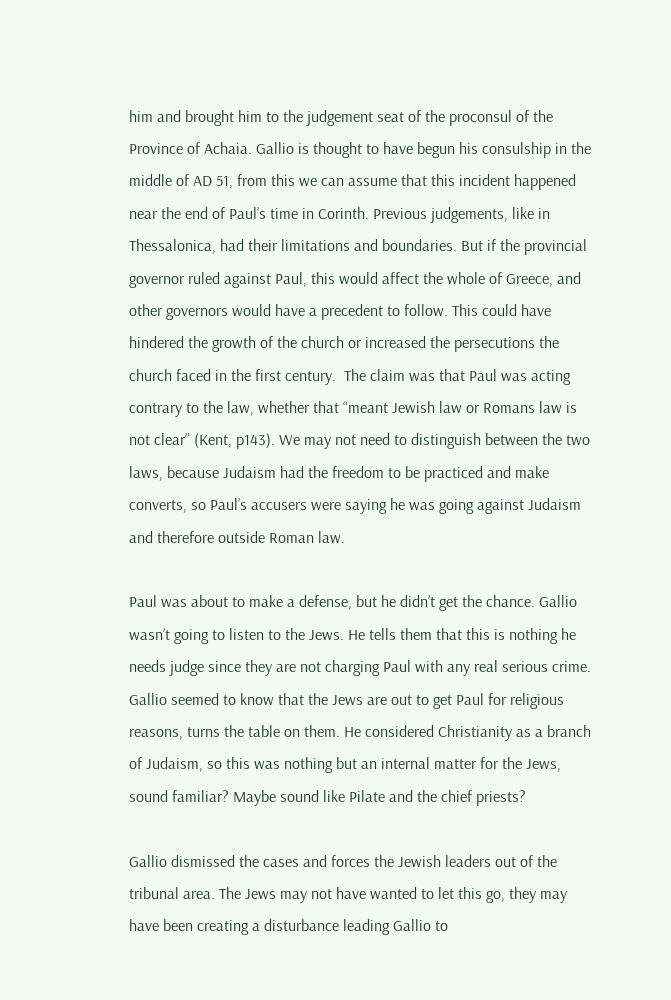him and brought him to the judgement seat of the proconsul of the Province of Achaia. Gallio is thought to have begun his consulship in the middle of AD 51, from this we can assume that this incident happened near the end of Paul’s time in Corinth. Previous judgements, like in Thessalonica, had their limitations and boundaries. But if the provincial governor ruled against Paul, this would affect the whole of Greece, and other governors would have a precedent to follow. This could have hindered the growth of the church or increased the persecutions the church faced in the first century.  The claim was that Paul was acting contrary to the law, whether that “meant Jewish law or Romans law is not clear” (Kent, p143). We may not need to distinguish between the two laws, because Judaism had the freedom to be practiced and make converts, so Paul’s accusers were saying he was going against Judaism and therefore outside Roman law.

Paul was about to make a defense, but he didn’t get the chance. Gallio wasn’t going to listen to the Jews. He tells them that this is nothing he needs judge since they are not charging Paul with any real serious crime. Gallio seemed to know that the Jews are out to get Paul for religious reasons, turns the table on them. He considered Christianity as a branch of Judaism, so this was nothing but an internal matter for the Jews, sound familiar? Maybe sound like Pilate and the chief priests?

Gallio dismissed the cases and forces the Jewish leaders out of the tribunal area. The Jews may not have wanted to let this go, they may have been creating a disturbance leading Gallio to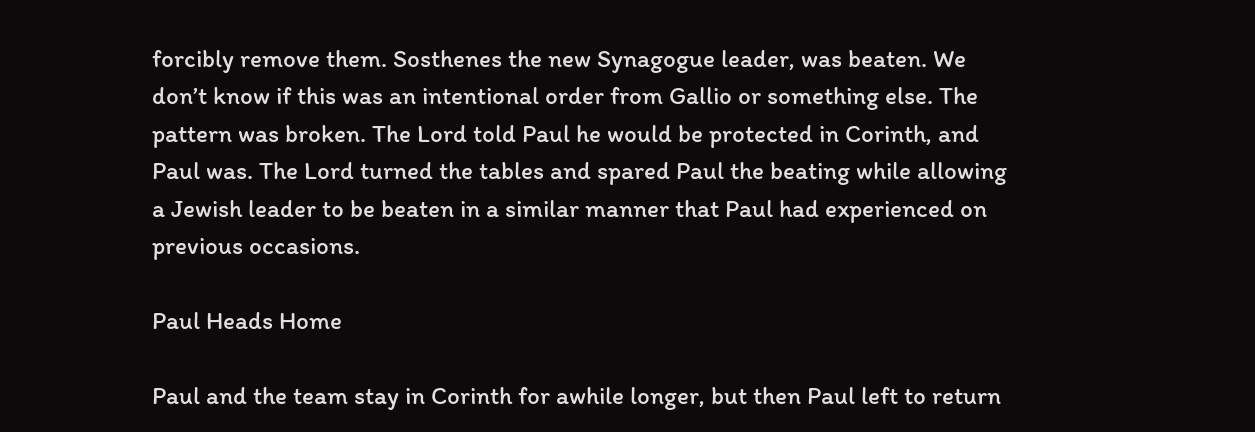forcibly remove them. Sosthenes the new Synagogue leader, was beaten. We don’t know if this was an intentional order from Gallio or something else. The pattern was broken. The Lord told Paul he would be protected in Corinth, and Paul was. The Lord turned the tables and spared Paul the beating while allowing a Jewish leader to be beaten in a similar manner that Paul had experienced on previous occasions.

Paul Heads Home

Paul and the team stay in Corinth for awhile longer, but then Paul left to return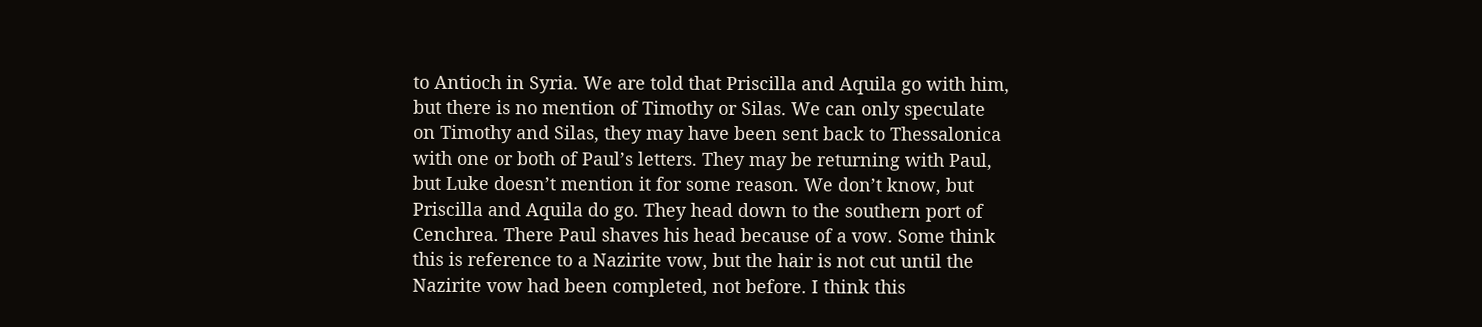to Antioch in Syria. We are told that Priscilla and Aquila go with him, but there is no mention of Timothy or Silas. We can only speculate on Timothy and Silas, they may have been sent back to Thessalonica with one or both of Paul’s letters. They may be returning with Paul, but Luke doesn’t mention it for some reason. We don’t know, but Priscilla and Aquila do go. They head down to the southern port of Cenchrea. There Paul shaves his head because of a vow. Some think this is reference to a Nazirite vow, but the hair is not cut until the Nazirite vow had been completed, not before. I think this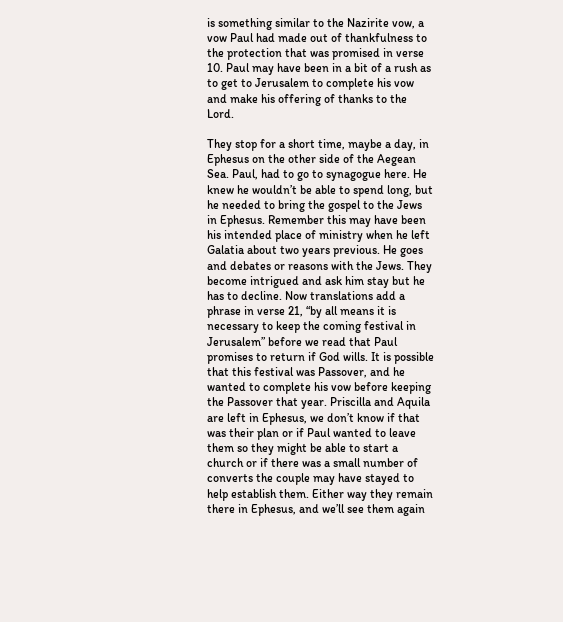is something similar to the Nazirite vow, a vow Paul had made out of thankfulness to the protection that was promised in verse 10. Paul may have been in a bit of a rush as to get to Jerusalem to complete his vow and make his offering of thanks to the Lord.

They stop for a short time, maybe a day, in Ephesus on the other side of the Aegean Sea. Paul, had to go to synagogue here. He knew he wouldn’t be able to spend long, but he needed to bring the gospel to the Jews in Ephesus. Remember this may have been his intended place of ministry when he left Galatia about two years previous. He goes and debates or reasons with the Jews. They become intrigued and ask him stay but he has to decline. Now translations add a phrase in verse 21, “by all means it is necessary to keep the coming festival in Jerusalem” before we read that Paul promises to return if God wills. It is possible that this festival was Passover, and he wanted to complete his vow before keeping the Passover that year. Priscilla and Aquila are left in Ephesus, we don’t know if that was their plan or if Paul wanted to leave them so they might be able to start a church or if there was a small number of converts the couple may have stayed to help establish them. Either way they remain there in Ephesus, and we’ll see them again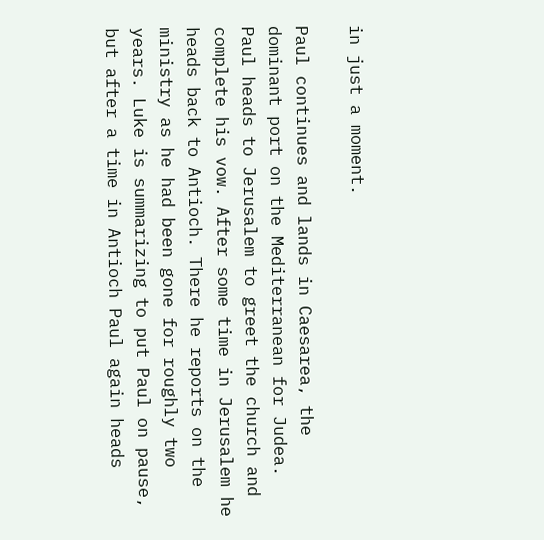in just a moment.

Paul continues and lands in Caesarea, the dominant port on the Mediterranean for Judea. Paul heads to Jerusalem to greet the church and complete his vow. After some time in Jerusalem he heads back to Antioch. There he reports on the ministry as he had been gone for roughly two years. Luke is summarizing to put Paul on pause, but after a time in Antioch Paul again heads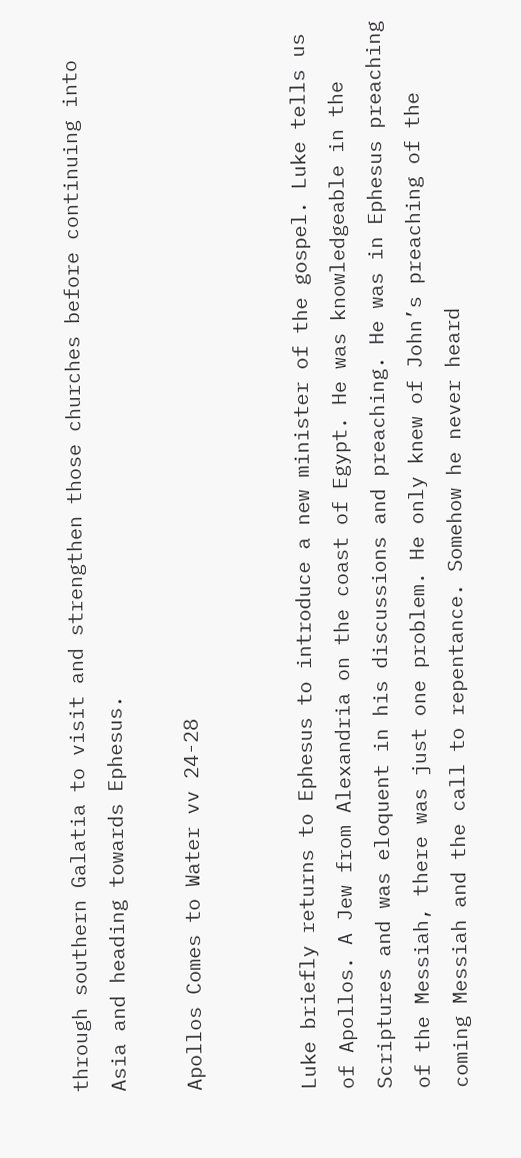through southern Galatia to visit and strengthen those churches before continuing into Asia and heading towards Ephesus.

Apollos Comes to Water vv 24-28


Luke briefly returns to Ephesus to introduce a new minister of the gospel. Luke tells us of Apollos. A Jew from Alexandria on the coast of Egypt. He was knowledgeable in the Scriptures and was eloquent in his discussions and preaching. He was in Ephesus preaching of the Messiah, there was just one problem. He only knew of John’s preaching of the coming Messiah and the call to repentance. Somehow he never heard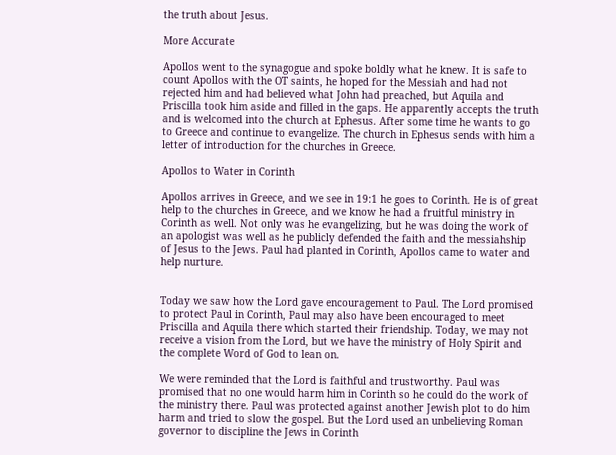the truth about Jesus.

More Accurate

Apollos went to the synagogue and spoke boldly what he knew. It is safe to count Apollos with the OT saints, he hoped for the Messiah and had not rejected him and had believed what John had preached, but Aquila and Priscilla took him aside and filled in the gaps. He apparently accepts the truth and is welcomed into the church at Ephesus. After some time he wants to go to Greece and continue to evangelize. The church in Ephesus sends with him a letter of introduction for the churches in Greece.

Apollos to Water in Corinth

Apollos arrives in Greece, and we see in 19:1 he goes to Corinth. He is of great help to the churches in Greece, and we know he had a fruitful ministry in Corinth as well. Not only was he evangelizing, but he was doing the work of an apologist was well as he publicly defended the faith and the messiahship of Jesus to the Jews. Paul had planted in Corinth, Apollos came to water and help nurture.


Today we saw how the Lord gave encouragement to Paul. The Lord promised to protect Paul in Corinth, Paul may also have been encouraged to meet Priscilla and Aquila there which started their friendship. Today, we may not receive a vision from the Lord, but we have the ministry of Holy Spirit and the complete Word of God to lean on.

We were reminded that the Lord is faithful and trustworthy. Paul was promised that no one would harm him in Corinth so he could do the work of the ministry there. Paul was protected against another Jewish plot to do him harm and tried to slow the gospel. But the Lord used an unbelieving Roman governor to discipline the Jews in Corinth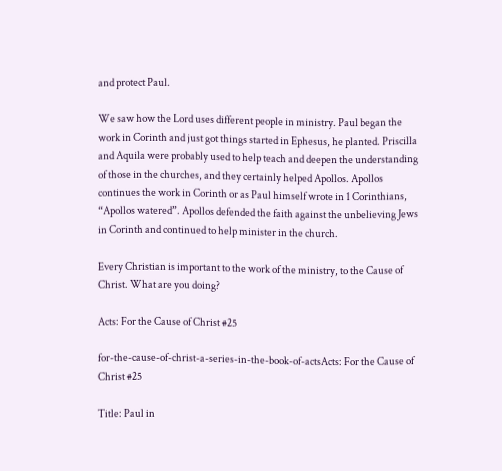and protect Paul.

We saw how the Lord uses different people in ministry. Paul began the work in Corinth and just got things started in Ephesus, he planted. Priscilla and Aquila were probably used to help teach and deepen the understanding of those in the churches, and they certainly helped Apollos. Apollos continues the work in Corinth or as Paul himself wrote in 1 Corinthians, “Apollos watered”. Apollos defended the faith against the unbelieving Jews in Corinth and continued to help minister in the church.

Every Christian is important to the work of the ministry, to the Cause of Christ. What are you doing?

Acts: For the Cause of Christ #25

for-the-cause-of-christ-a-series-in-the-book-of-actsActs: For the Cause of Christ #25

Title: Paul in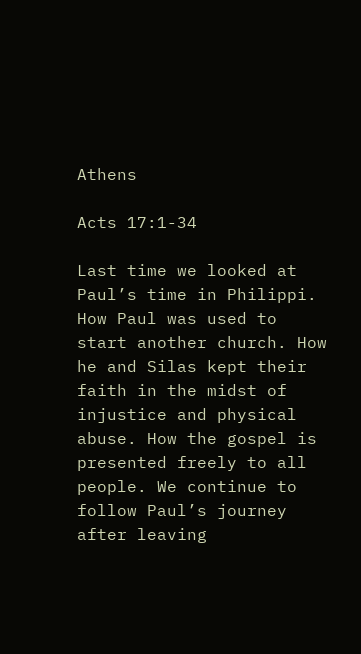Athens

Acts 17:1-34

Last time we looked at Paul’s time in Philippi. How Paul was used to start another church. How he and Silas kept their faith in the midst of injustice and physical abuse. How the gospel is presented freely to all people. We continue to follow Paul’s journey after leaving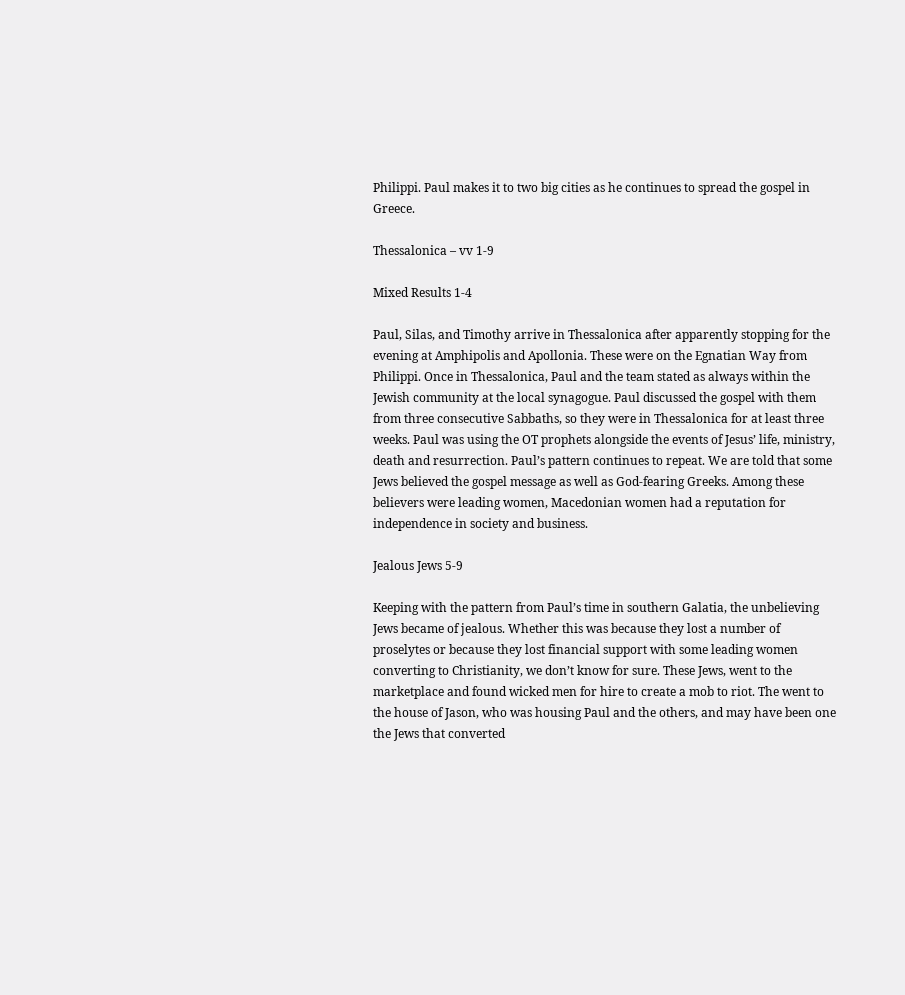Philippi. Paul makes it to two big cities as he continues to spread the gospel in Greece.

Thessalonica – vv 1-9

Mixed Results 1-4

Paul, Silas, and Timothy arrive in Thessalonica after apparently stopping for the evening at Amphipolis and Apollonia. These were on the Egnatian Way from Philippi. Once in Thessalonica, Paul and the team stated as always within the Jewish community at the local synagogue. Paul discussed the gospel with them from three consecutive Sabbaths, so they were in Thessalonica for at least three weeks. Paul was using the OT prophets alongside the events of Jesus’ life, ministry, death and resurrection. Paul’s pattern continues to repeat. We are told that some Jews believed the gospel message as well as God-fearing Greeks. Among these believers were leading women, Macedonian women had a reputation for independence in society and business.

Jealous Jews 5-9

Keeping with the pattern from Paul’s time in southern Galatia, the unbelieving Jews became of jealous. Whether this was because they lost a number of proselytes or because they lost financial support with some leading women converting to Christianity, we don’t know for sure. These Jews, went to the marketplace and found wicked men for hire to create a mob to riot. The went to the house of Jason, who was housing Paul and the others, and may have been one the Jews that converted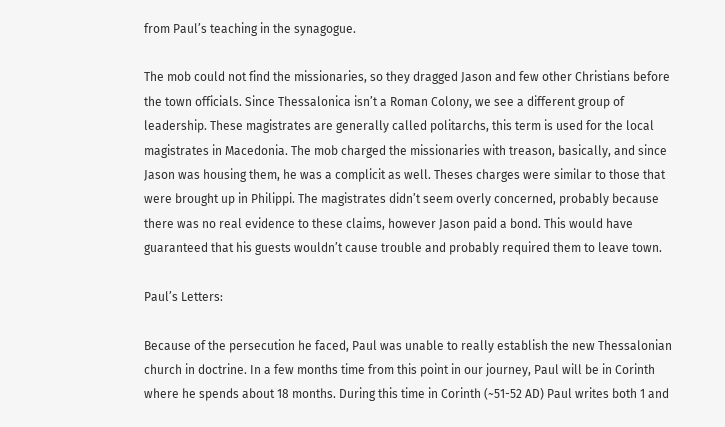from Paul’s teaching in the synagogue.

The mob could not find the missionaries, so they dragged Jason and few other Christians before the town officials. Since Thessalonica isn’t a Roman Colony, we see a different group of leadership. These magistrates are generally called politarchs, this term is used for the local magistrates in Macedonia. The mob charged the missionaries with treason, basically, and since Jason was housing them, he was a complicit as well. Theses charges were similar to those that were brought up in Philippi. The magistrates didn’t seem overly concerned, probably because there was no real evidence to these claims, however Jason paid a bond. This would have guaranteed that his guests wouldn’t cause trouble and probably required them to leave town.

Paul’s Letters:

Because of the persecution he faced, Paul was unable to really establish the new Thessalonian church in doctrine. In a few months time from this point in our journey, Paul will be in Corinth where he spends about 18 months. During this time in Corinth (~51-52 AD) Paul writes both 1 and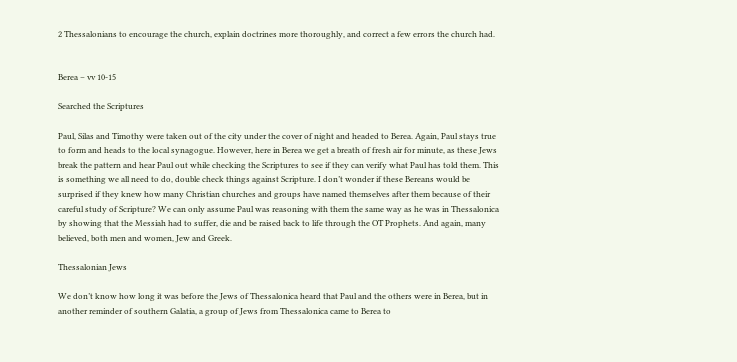2 Thessalonians to encourage the church, explain doctrines more thoroughly, and correct a few errors the church had.


Berea – vv 10-15

Searched the Scriptures

Paul, Silas and Timothy were taken out of the city under the cover of night and headed to Berea. Again, Paul stays true to form and heads to the local synagogue. However, here in Berea we get a breath of fresh air for minute, as these Jews break the pattern and hear Paul out while checking the Scriptures to see if they can verify what Paul has told them. This is something we all need to do, double check things against Scripture. I don’t wonder if these Bereans would be surprised if they knew how many Christian churches and groups have named themselves after them because of their careful study of Scripture? We can only assume Paul was reasoning with them the same way as he was in Thessalonica by showing that the Messiah had to suffer, die and be raised back to life through the OT Prophets. And again, many believed, both men and women, Jew and Greek.

Thessalonian Jews

We don’t know how long it was before the Jews of Thessalonica heard that Paul and the others were in Berea, but in another reminder of southern Galatia, a group of Jews from Thessalonica came to Berea to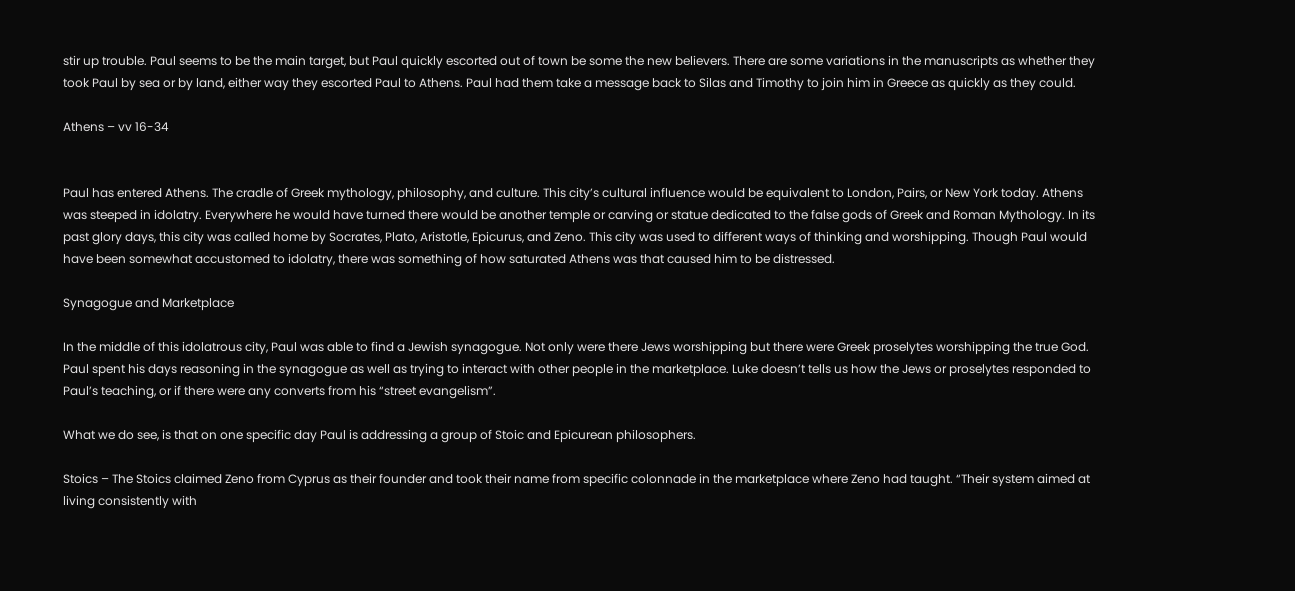stir up trouble. Paul seems to be the main target, but Paul quickly escorted out of town be some the new believers. There are some variations in the manuscripts as whether they took Paul by sea or by land, either way they escorted Paul to Athens. Paul had them take a message back to Silas and Timothy to join him in Greece as quickly as they could.

Athens – vv 16-34


Paul has entered Athens. The cradle of Greek mythology, philosophy, and culture. This city’s cultural influence would be equivalent to London, Pairs, or New York today. Athens was steeped in idolatry. Everywhere he would have turned there would be another temple or carving or statue dedicated to the false gods of Greek and Roman Mythology. In its past glory days, this city was called home by Socrates, Plato, Aristotle, Epicurus, and Zeno. This city was used to different ways of thinking and worshipping. Though Paul would have been somewhat accustomed to idolatry, there was something of how saturated Athens was that caused him to be distressed.

Synagogue and Marketplace

In the middle of this idolatrous city, Paul was able to find a Jewish synagogue. Not only were there Jews worshipping but there were Greek proselytes worshipping the true God. Paul spent his days reasoning in the synagogue as well as trying to interact with other people in the marketplace. Luke doesn’t tells us how the Jews or proselytes responded to Paul’s teaching, or if there were any converts from his “street evangelism”.

What we do see, is that on one specific day Paul is addressing a group of Stoic and Epicurean philosophers.

Stoics – The Stoics claimed Zeno from Cyprus as their founder and took their name from specific colonnade in the marketplace where Zeno had taught. “Their system aimed at living consistently with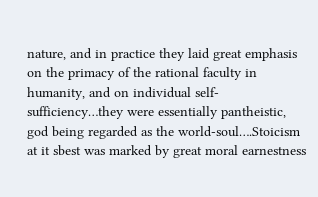nature, and in practice they laid great emphasis on the primacy of the rational faculty in humanity, and on individual self-sufficiency…they were essentially pantheistic, god being regarded as the world-soul….Stoicism at it sbest was marked by great moral earnestness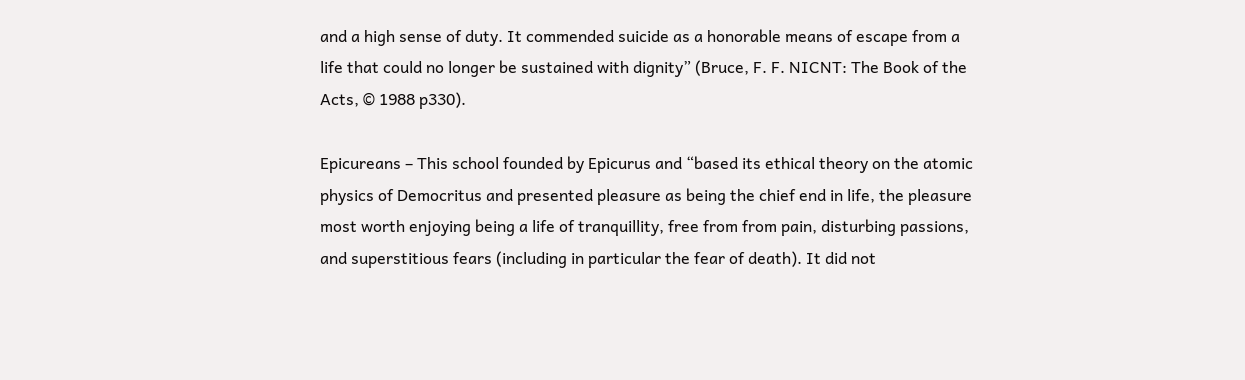and a high sense of duty. It commended suicide as a honorable means of escape from a life that could no longer be sustained with dignity” (Bruce, F. F. NICNT: The Book of the Acts, © 1988 p330).

Epicureans – This school founded by Epicurus and “based its ethical theory on the atomic physics of Democritus and presented pleasure as being the chief end in life, the pleasure most worth enjoying being a life of tranquillity, free from from pain, disturbing passions, and superstitious fears (including in particular the fear of death). It did not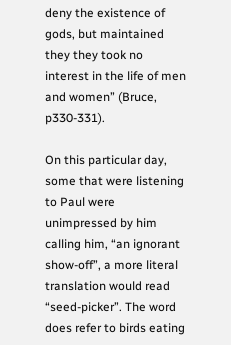deny the existence of gods, but maintained they they took no interest in the life of men and women” (Bruce, p330-331).

On this particular day, some that were listening to Paul were unimpressed by him calling him, “an ignorant show-off”, a more literal translation would read “seed-picker”. The word does refer to birds eating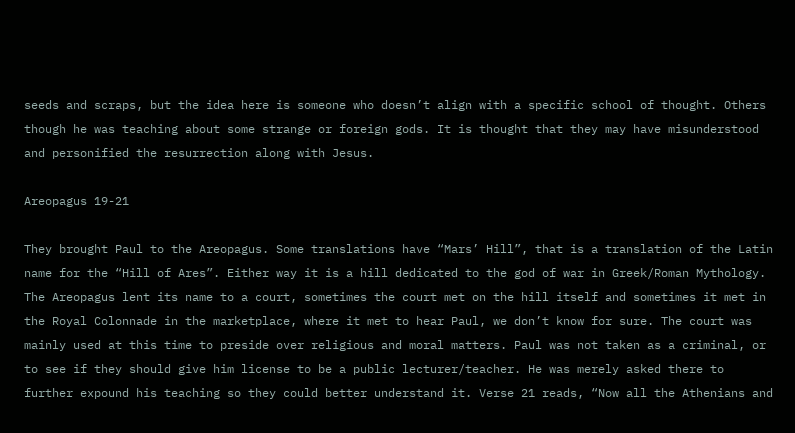seeds and scraps, but the idea here is someone who doesn’t align with a specific school of thought. Others though he was teaching about some strange or foreign gods. It is thought that they may have misunderstood and personified the resurrection along with Jesus.

Areopagus 19-21

They brought Paul to the Areopagus. Some translations have “Mars’ Hill”, that is a translation of the Latin name for the “Hill of Ares”. Either way it is a hill dedicated to the god of war in Greek/Roman Mythology. The Areopagus lent its name to a court, sometimes the court met on the hill itself and sometimes it met in the Royal Colonnade in the marketplace, where it met to hear Paul, we don’t know for sure. The court was mainly used at this time to preside over religious and moral matters. Paul was not taken as a criminal, or to see if they should give him license to be a public lecturer/teacher. He was merely asked there to further expound his teaching so they could better understand it. Verse 21 reads, “Now all the Athenians and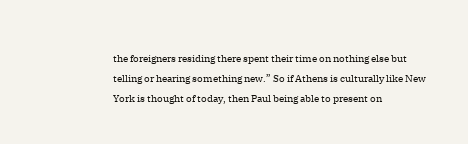the foreigners residing there spent their time on nothing else but telling or hearing something new.” So if Athens is culturally like New York is thought of today, then Paul being able to present on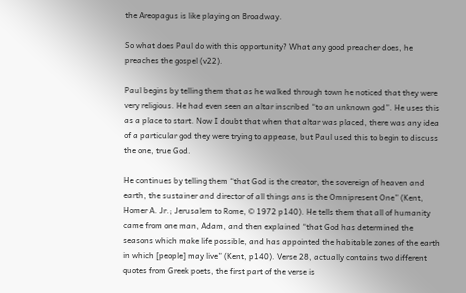the Areopagus is like playing on Broadway.

So what does Paul do with this opportunity? What any good preacher does, he preaches the gospel (v22).

Paul begins by telling them that as he walked through town he noticed that they were very religious. He had even seen an altar inscribed “to an unknown god”. He uses this as a place to start. Now I doubt that when that altar was placed, there was any idea of a particular god they were trying to appease, but Paul used this to begin to discuss the one, true God.

He continues by telling them “that God is the creator, the sovereign of heaven and earth, the sustainer and director of all things ans is the Omnipresent One” (Kent, Homer A. Jr.; Jerusalem to Rome, © 1972 p140). He tells them that all of humanity came from one man, Adam, and then explained “that God has determined the seasons which make life possible, and has appointed the habitable zones of the earth in which [people] may live” (Kent, p140). Verse 28, actually contains two different quotes from Greek poets, the first part of the verse is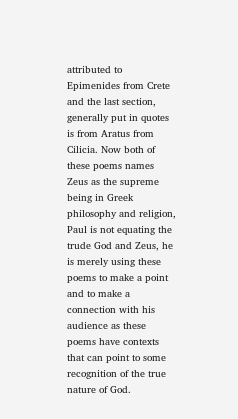attributed to Epimenides from Crete and the last section, generally put in quotes is from Aratus from Cilicia. Now both of these poems names Zeus as the supreme being in Greek philosophy and religion, Paul is not equating the trude God and Zeus, he is merely using these poems to make a point and to make a connection with his audience as these poems have contexts that can point to some recognition of the true nature of God.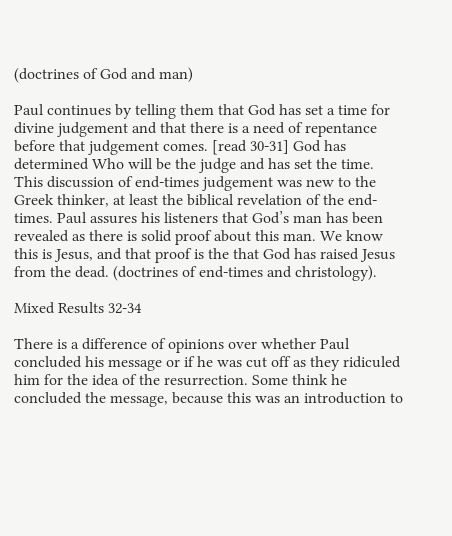(doctrines of God and man)

Paul continues by telling them that God has set a time for divine judgement and that there is a need of repentance before that judgement comes. [read 30-31] God has determined Who will be the judge and has set the time.  This discussion of end-times judgement was new to the Greek thinker, at least the biblical revelation of the end-times. Paul assures his listeners that God’s man has been revealed as there is solid proof about this man. We know this is Jesus, and that proof is the that God has raised Jesus from the dead. (doctrines of end-times and christology).

Mixed Results 32-34

There is a difference of opinions over whether Paul concluded his message or if he was cut off as they ridiculed him for the idea of the resurrection. Some think he concluded the message, because this was an introduction to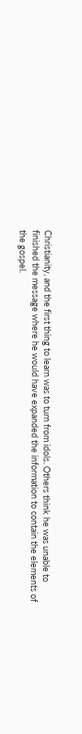Christianity, and the first thing to learn was to turn from idols. Others think he was unable to finished the message where he would have expanded the information to contain the elements of the gospel.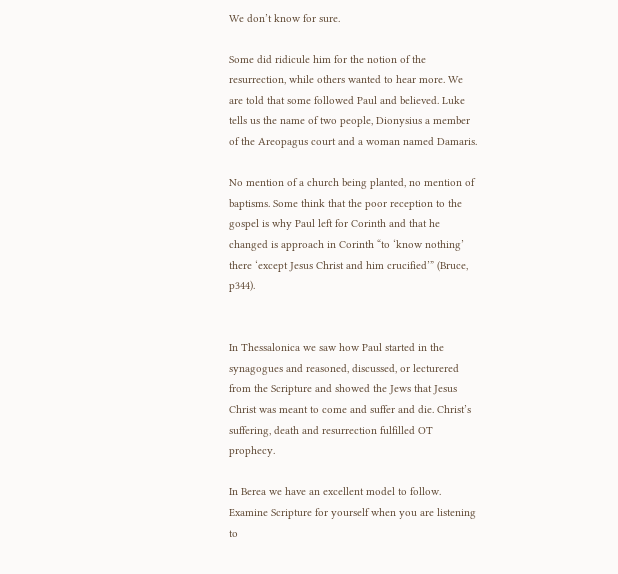We don’t know for sure.

Some did ridicule him for the notion of the resurrection, while others wanted to hear more. We are told that some followed Paul and believed. Luke tells us the name of two people, Dionysius a member of the Areopagus court and a woman named Damaris.

No mention of a church being planted, no mention of baptisms. Some think that the poor reception to the gospel is why Paul left for Corinth and that he changed is approach in Corinth “to ‘know nothing’ there ‘except Jesus Christ and him crucified’” (Bruce, p344).


In Thessalonica we saw how Paul started in the synagogues and reasoned, discussed, or lecturered from the Scripture and showed the Jews that Jesus Christ was meant to come and suffer and die. Christ’s suffering, death and resurrection fulfilled OT prophecy.

In Berea we have an excellent model to follow. Examine Scripture for yourself when you are listening to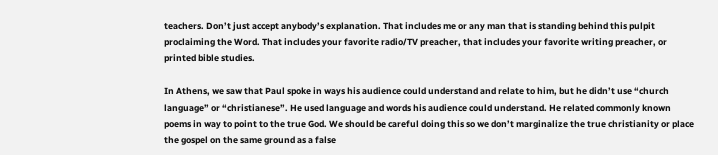teachers. Don’t just accept anybody’s explanation. That includes me or any man that is standing behind this pulpit proclaiming the Word. That includes your favorite radio/TV preacher, that includes your favorite writing preacher, or printed bible studies.

In Athens, we saw that Paul spoke in ways his audience could understand and relate to him, but he didn’t use “church language” or “christianese”. He used language and words his audience could understand. He related commonly known poems in way to point to the true God. We should be careful doing this so we don’t marginalize the true christianity or place the gospel on the same ground as a false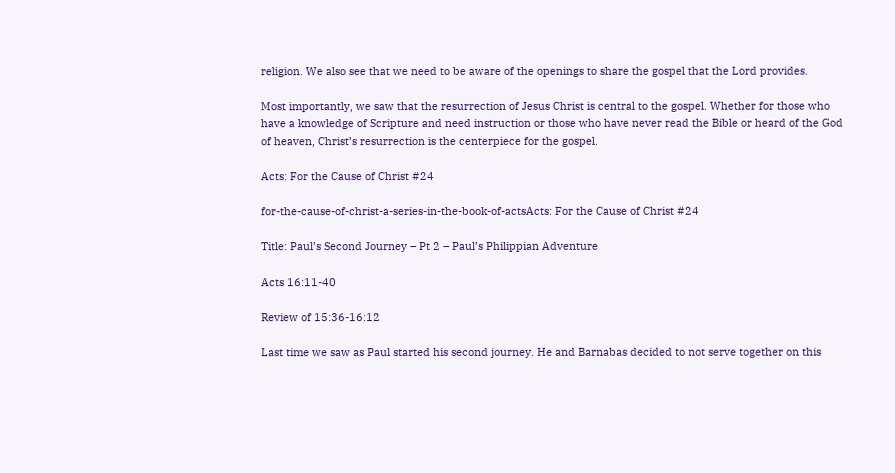religion. We also see that we need to be aware of the openings to share the gospel that the Lord provides.

Most importantly, we saw that the resurrection of Jesus Christ is central to the gospel. Whether for those who have a knowledge of Scripture and need instruction or those who have never read the Bible or heard of the God of heaven, Christ’s resurrection is the centerpiece for the gospel.

Acts: For the Cause of Christ #24

for-the-cause-of-christ-a-series-in-the-book-of-actsActs: For the Cause of Christ #24

Title: Paul’s Second Journey – Pt 2 – Paul’s Philippian Adventure

Acts 16:11-40

Review of 15:36-16:12

Last time we saw as Paul started his second journey. He and Barnabas decided to not serve together on this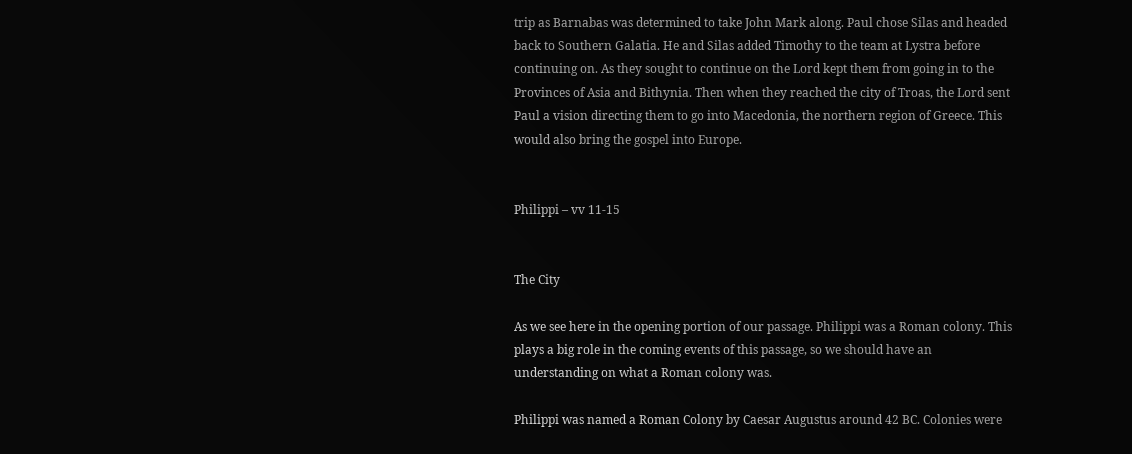trip as Barnabas was determined to take John Mark along. Paul chose Silas and headed back to Southern Galatia. He and Silas added Timothy to the team at Lystra before continuing on. As they sought to continue on the Lord kept them from going in to the Provinces of Asia and Bithynia. Then when they reached the city of Troas, the Lord sent Paul a vision directing them to go into Macedonia, the northern region of Greece. This would also bring the gospel into Europe.


Philippi – vv 11-15


The City

As we see here in the opening portion of our passage. Philippi was a Roman colony. This plays a big role in the coming events of this passage, so we should have an understanding on what a Roman colony was.

Philippi was named a Roman Colony by Caesar Augustus around 42 BC. Colonies were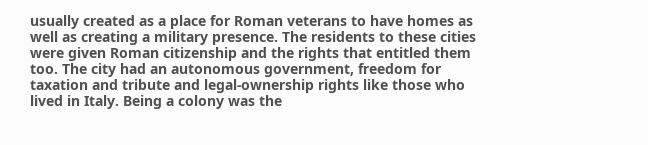usually created as a place for Roman veterans to have homes as well as creating a military presence. The residents to these cities were given Roman citizenship and the rights that entitled them too. The city had an autonomous government, freedom for taxation and tribute and legal-ownership rights like those who lived in Italy. Being a colony was the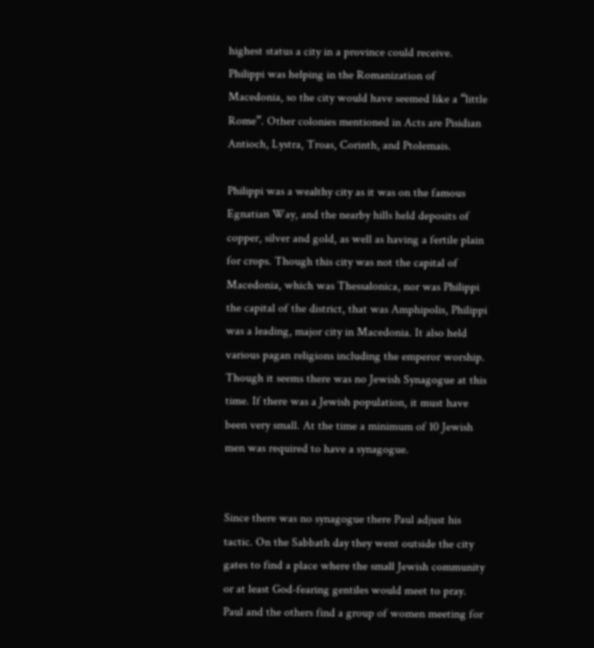highest status a city in a province could receive. Philippi was helping in the Romanization of Macedonia, so the city would have seemed like a “little Rome”. Other colonies mentioned in Acts are Pisidian Antioch, Lystra, Troas, Corinth, and Ptolemais.

Philippi was a wealthy city as it was on the famous Egnatian Way, and the nearby hills held deposits of copper, silver and gold, as well as having a fertile plain for crops. Though this city was not the capital of Macedonia, which was Thessalonica, nor was Philippi the capital of the district, that was Amphipolis, Philippi was a leading, major city in Macedonia. It also held various pagan religions including the emperor worship. Though it seems there was no Jewish Synagogue at this time. If there was a Jewish population, it must have been very small. At the time a minimum of 10 Jewish men was required to have a synagogue.


Since there was no synagogue there Paul adjust his tactic. On the Sabbath day they went outside the city gates to find a place where the small Jewish community or at least God-fearing gentiles would meet to pray. Paul and the others find a group of women meeting for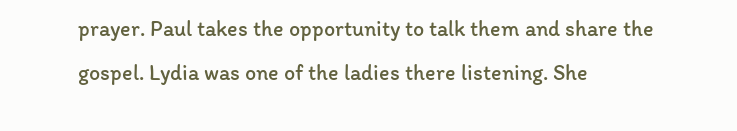prayer. Paul takes the opportunity to talk them and share the gospel. Lydia was one of the ladies there listening. She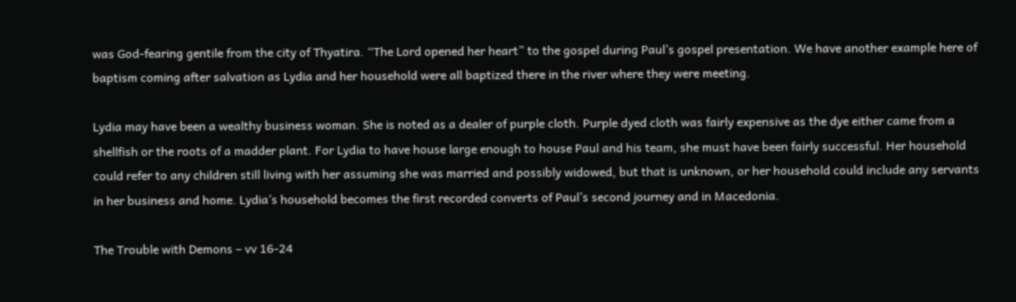was God-fearing gentile from the city of Thyatira. “The Lord opened her heart” to the gospel during Paul’s gospel presentation. We have another example here of baptism coming after salvation as Lydia and her household were all baptized there in the river where they were meeting.

Lydia may have been a wealthy business woman. She is noted as a dealer of purple cloth. Purple dyed cloth was fairly expensive as the dye either came from a shellfish or the roots of a madder plant. For Lydia to have house large enough to house Paul and his team, she must have been fairly successful. Her household could refer to any children still living with her assuming she was married and possibly widowed, but that is unknown, or her household could include any servants in her business and home. Lydia’s household becomes the first recorded converts of Paul’s second journey and in Macedonia.

The Trouble with Demons – vv 16-24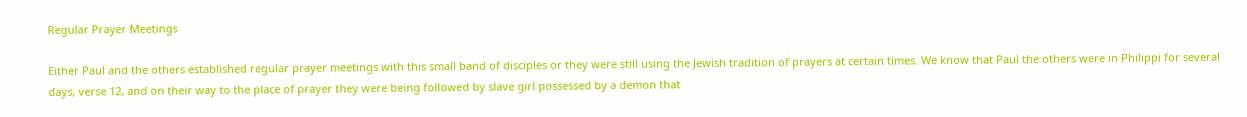Regular Prayer Meetings

Either Paul and the others established regular prayer meetings with this small band of disciples or they were still using the Jewish tradition of prayers at certain times. We know that Paul the others were in Philippi for several days, verse 12, and on their way to the place of prayer they were being followed by slave girl possessed by a demon that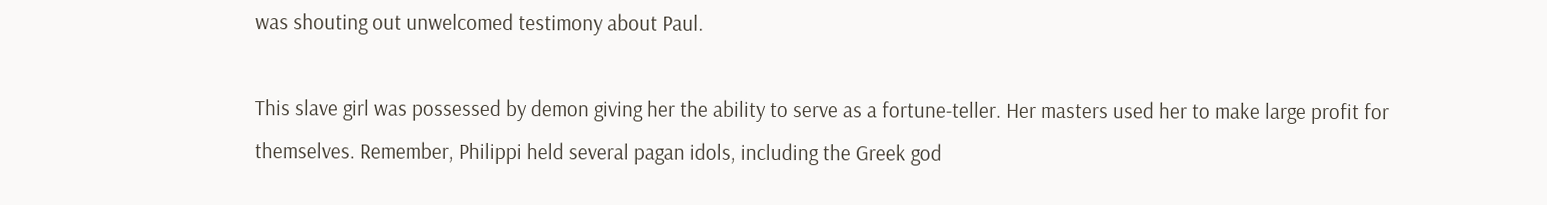was shouting out unwelcomed testimony about Paul.

This slave girl was possessed by demon giving her the ability to serve as a fortune-teller. Her masters used her to make large profit for themselves. Remember, Philippi held several pagan idols, including the Greek god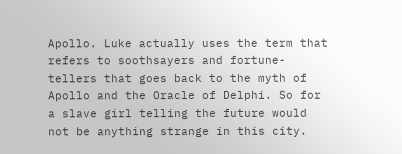Apollo. Luke actually uses the term that refers to soothsayers and fortune-tellers that goes back to the myth of Apollo and the Oracle of Delphi. So for a slave girl telling the future would not be anything strange in this city.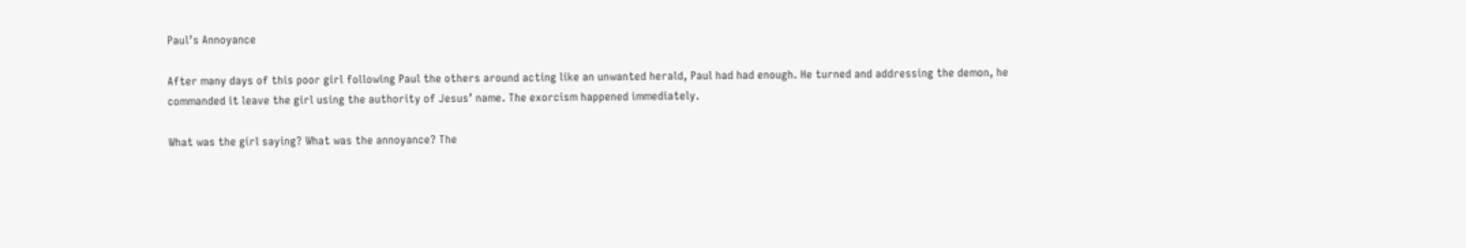Paul’s Annoyance

After many days of this poor girl following Paul the others around acting like an unwanted herald, Paul had had enough. He turned and addressing the demon, he commanded it leave the girl using the authority of Jesus’ name. The exorcism happened immediately.

What was the girl saying? What was the annoyance? The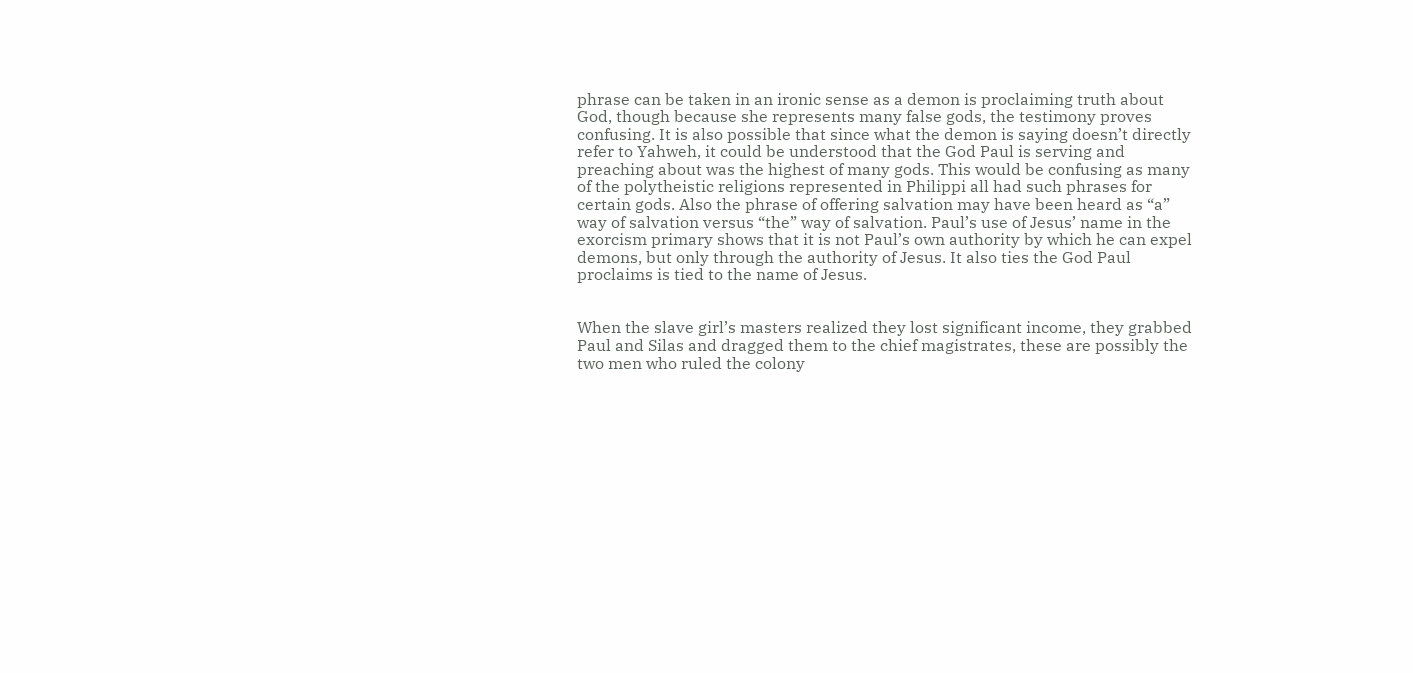phrase can be taken in an ironic sense as a demon is proclaiming truth about God, though because she represents many false gods, the testimony proves confusing. It is also possible that since what the demon is saying doesn’t directly refer to Yahweh, it could be understood that the God Paul is serving and preaching about was the highest of many gods. This would be confusing as many of the polytheistic religions represented in Philippi all had such phrases for certain gods. Also the phrase of offering salvation may have been heard as “a” way of salvation versus “the” way of salvation. Paul’s use of Jesus’ name in the exorcism primary shows that it is not Paul’s own authority by which he can expel demons, but only through the authority of Jesus. It also ties the God Paul proclaims is tied to the name of Jesus.


When the slave girl’s masters realized they lost significant income, they grabbed Paul and Silas and dragged them to the chief magistrates, these are possibly the two men who ruled the colony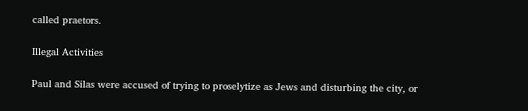called praetors.

Illegal Activities

Paul and Silas were accused of trying to proselytize as Jews and disturbing the city, or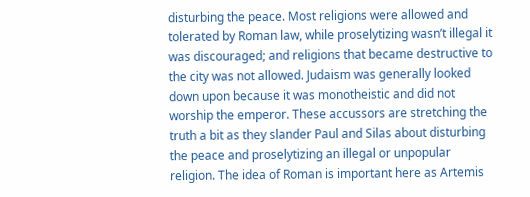disturbing the peace. Most religions were allowed and tolerated by Roman law, while proselytizing wasn’t illegal it was discouraged; and religions that became destructive to the city was not allowed. Judaism was generally looked down upon because it was monotheistic and did not worship the emperor. These accussors are stretching the truth a bit as they slander Paul and Silas about disturbing the peace and proselytizing an illegal or unpopular religion. The idea of Roman is important here as Artemis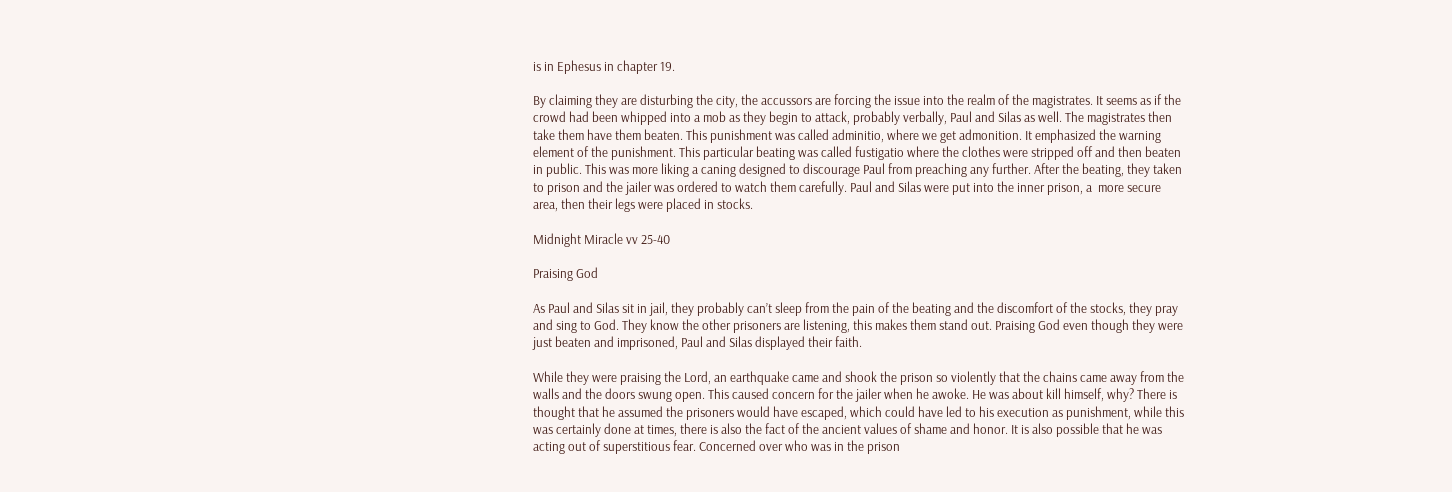is in Ephesus in chapter 19.

By claiming they are disturbing the city, the accussors are forcing the issue into the realm of the magistrates. It seems as if the crowd had been whipped into a mob as they begin to attack, probably verbally, Paul and Silas as well. The magistrates then take them have them beaten. This punishment was called adminitio, where we get admonition. It emphasized the warning element of the punishment. This particular beating was called fustigatio where the clothes were stripped off and then beaten in public. This was more liking a caning designed to discourage Paul from preaching any further. After the beating, they taken to prison and the jailer was ordered to watch them carefully. Paul and Silas were put into the inner prison, a  more secure area, then their legs were placed in stocks.

Midnight Miracle vv 25-40

Praising God

As Paul and Silas sit in jail, they probably can’t sleep from the pain of the beating and the discomfort of the stocks, they pray and sing to God. They know the other prisoners are listening, this makes them stand out. Praising God even though they were just beaten and imprisoned, Paul and Silas displayed their faith.

While they were praising the Lord, an earthquake came and shook the prison so violently that the chains came away from the walls and the doors swung open. This caused concern for the jailer when he awoke. He was about kill himself, why? There is thought that he assumed the prisoners would have escaped, which could have led to his execution as punishment, while this was certainly done at times, there is also the fact of the ancient values of shame and honor. It is also possible that he was acting out of superstitious fear. Concerned over who was in the prison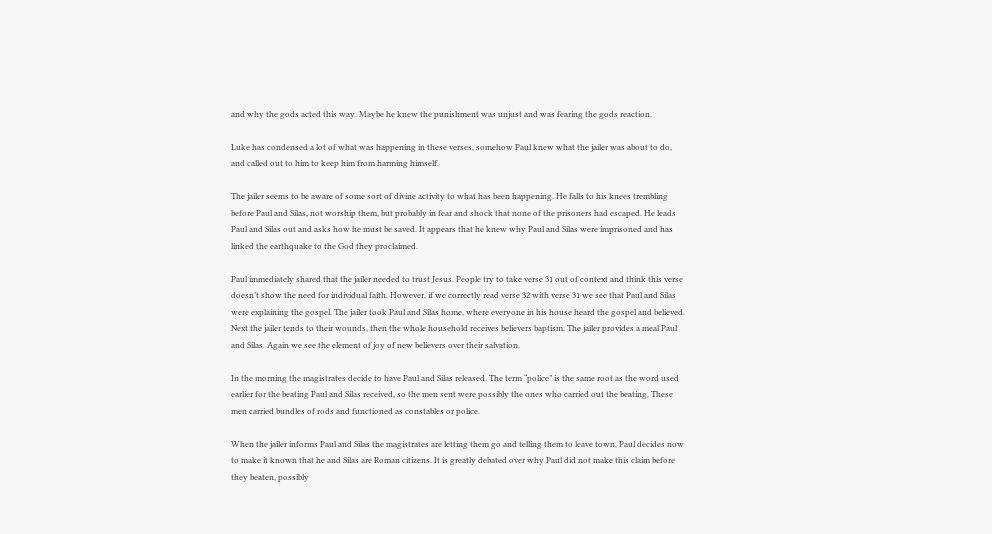and why the gods acted this way. Maybe he knew the punishment was unjust and was fearing the gods reaction.

Luke has condensed a lot of what was happening in these verses, somehow Paul knew what the jailer was about to do, and called out to him to keep him from harming himself.

The jailer seems to be aware of some sort of divine activity to what has been happening. He falls to his knees trembling before Paul and Silas, not worship them, but probably in fear and shock that none of the prisoners had escaped. He leads Paul and Silas out and asks how he must be saved. It appears that he knew why Paul and Silas were imprisoned and has linked the earthquake to the God they proclaimed.

Paul immediately shared that the jailer needed to trust Jesus. People try to take verse 31 out of context and think this verse doesn’t show the need for individual faith. However, if we correctly read verse 32 with verse 31 we see that Paul and Silas were explaining the gospel. The jailer took Paul and Silas home, where everyone in his house heard the gospel and believed. Next the jailer tends to their wounds, then the whole household receives believers baptism. The jailer provides a meal Paul and Silas. Again we see the element of joy of new believers over their salvation.

In the morning the magistrates decide to have Paul and Silas released. The term “police” is the same root as the word used earlier for the beating Paul and Silas received, so the men sent were possibly the ones who carried out the beating. These men carried bundles of rods and functioned as constables or police.

When the jailer informs Paul and Silas the magistrates are letting them go and telling them to leave town, Paul decides now to make it known that he and Silas are Roman citizens. It is greatly debated over why Paul did not make this claim before they beaten, possibly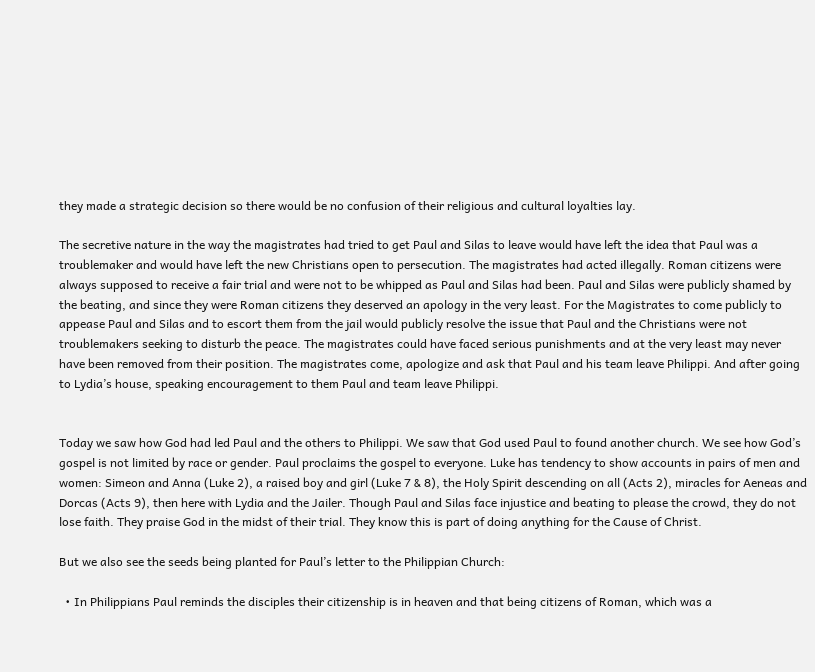they made a strategic decision so there would be no confusion of their religious and cultural loyalties lay.

The secretive nature in the way the magistrates had tried to get Paul and Silas to leave would have left the idea that Paul was a troublemaker and would have left the new Christians open to persecution. The magistrates had acted illegally. Roman citizens were always supposed to receive a fair trial and were not to be whipped as Paul and Silas had been. Paul and Silas were publicly shamed by the beating, and since they were Roman citizens they deserved an apology in the very least. For the Magistrates to come publicly to appease Paul and Silas and to escort them from the jail would publicly resolve the issue that Paul and the Christians were not troublemakers seeking to disturb the peace. The magistrates could have faced serious punishments and at the very least may never have been removed from their position. The magistrates come, apologize and ask that Paul and his team leave Philippi. And after going to Lydia’s house, speaking encouragement to them Paul and team leave Philippi.


Today we saw how God had led Paul and the others to Philippi. We saw that God used Paul to found another church. We see how God’s gospel is not limited by race or gender. Paul proclaims the gospel to everyone. Luke has tendency to show accounts in pairs of men and women: Simeon and Anna (Luke 2), a raised boy and girl (Luke 7 & 8), the Holy Spirit descending on all (Acts 2), miracles for Aeneas and Dorcas (Acts 9), then here with Lydia and the Jailer. Though Paul and Silas face injustice and beating to please the crowd, they do not lose faith. They praise God in the midst of their trial. They know this is part of doing anything for the Cause of Christ.

But we also see the seeds being planted for Paul’s letter to the Philippian Church:

  • In Philippians Paul reminds the disciples their citizenship is in heaven and that being citizens of Roman, which was a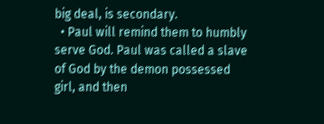big deal, is secondary.
  • Paul will remind them to humbly serve God. Paul was called a slave of God by the demon possessed girl, and then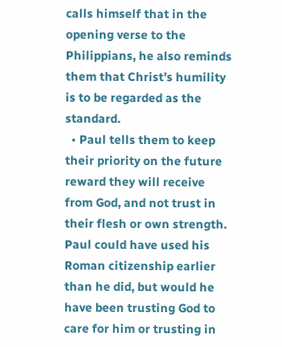calls himself that in the opening verse to the Philippians, he also reminds them that Christ’s humility is to be regarded as the standard.
  • Paul tells them to keep their priority on the future reward they will receive from God, and not trust in their flesh or own strength. Paul could have used his Roman citizenship earlier than he did, but would he have been trusting God to care for him or trusting in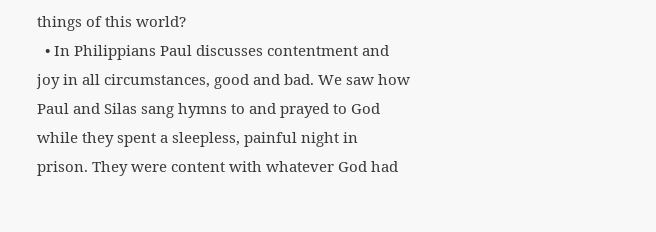things of this world?
  • In Philippians Paul discusses contentment and joy in all circumstances, good and bad. We saw how Paul and Silas sang hymns to and prayed to God while they spent a sleepless, painful night in prison. They were content with whatever God had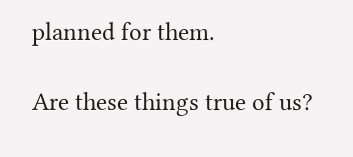planned for them.

Are these things true of us?